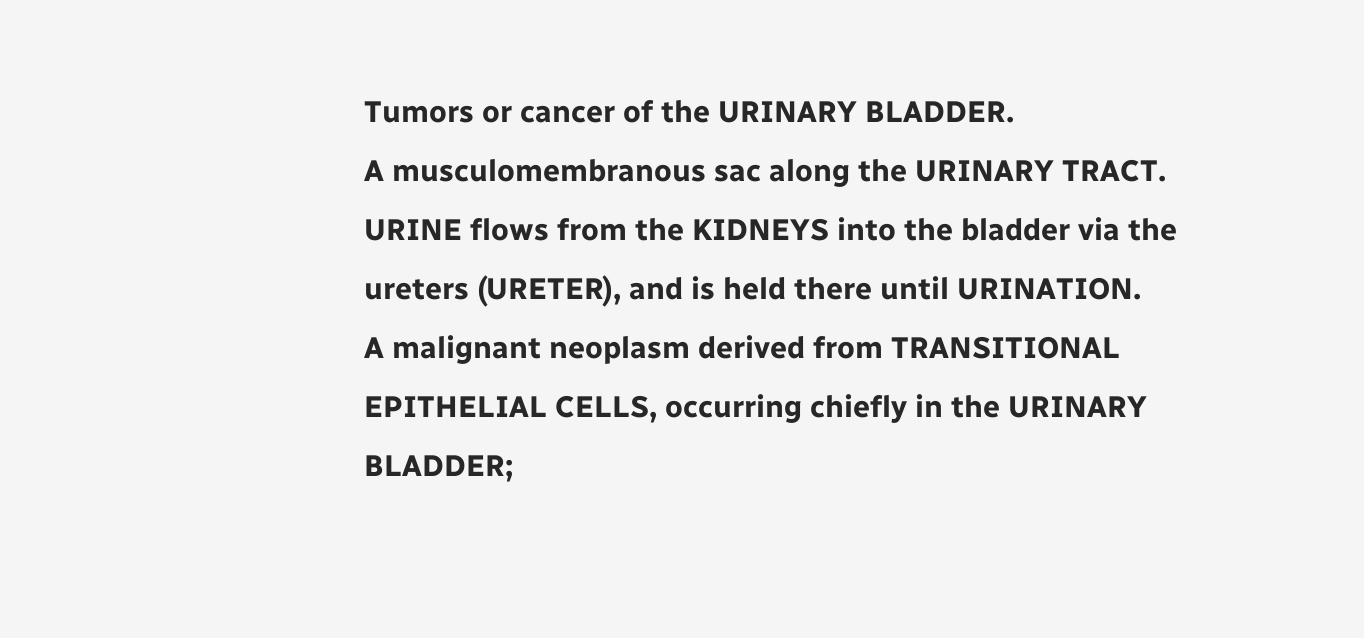Tumors or cancer of the URINARY BLADDER.
A musculomembranous sac along the URINARY TRACT. URINE flows from the KIDNEYS into the bladder via the ureters (URETER), and is held there until URINATION.
A malignant neoplasm derived from TRANSITIONAL EPITHELIAL CELLS, occurring chiefly in the URINARY BLADDER;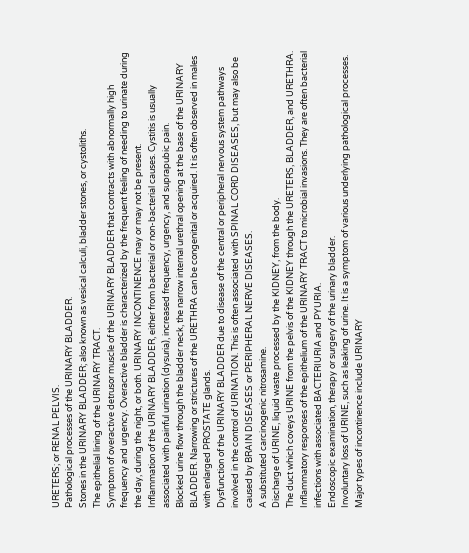URETERS; or RENAL PELVIS.
Pathological processes of the URINARY BLADDER.
Stones in the URINARY BLADDER; also known as vesical calculi, bladder stones, or cystoliths.
The epithelial lining of the URINARY TRACT.
Symptom of overactive detrusor muscle of the URINARY BLADDER that contracts with abnormally high frequency and urgency. Overactive bladder is characterized by the frequent feeling of needing to urinate during the day, during the night, or both. URINARY INCONTINENCE may or may not be present.
Inflammation of the URINARY BLADDER, either from bacterial or non-bacterial causes. Cystitis is usually associated with painful urination (dysuria), increased frequency, urgency, and suprapubic pain.
Blocked urine flow through the bladder neck, the narrow internal urethral opening at the base of the URINARY BLADDER. Narrowing or strictures of the URETHRA can be congenital or acquired. It is often observed in males with enlarged PROSTATE glands.
Dysfunction of the URINARY BLADDER due to disease of the central or peripheral nervous system pathways involved in the control of URINATION. This is often associated with SPINAL CORD DISEASES, but may also be caused by BRAIN DISEASES or PERIPHERAL NERVE DISEASES.
A substituted carcinogenic nitrosamine.
Discharge of URINE, liquid waste processed by the KIDNEY, from the body.
The duct which coveys URINE from the pelvis of the KIDNEY through the URETERS, BLADDER, and URETHRA.
Inflammatory responses of the epithelium of the URINARY TRACT to microbial invasions. They are often bacterial infections with associated BACTERIURIA and PYURIA.
Endoscopic examination, therapy or surgery of the urinary bladder.
Involuntary loss of URINE, such as leaking of urine. It is a symptom of various underlying pathological processes. Major types of incontinence include URINARY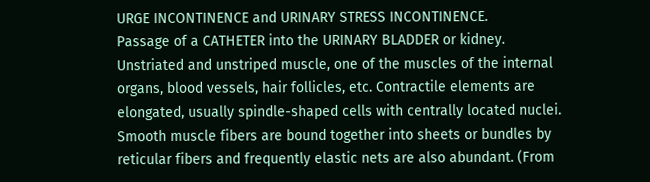URGE INCONTINENCE and URINARY STRESS INCONTINENCE.
Passage of a CATHETER into the URINARY BLADDER or kidney.
Unstriated and unstriped muscle, one of the muscles of the internal organs, blood vessels, hair follicles, etc. Contractile elements are elongated, usually spindle-shaped cells with centrally located nuclei. Smooth muscle fibers are bound together into sheets or bundles by reticular fibers and frequently elastic nets are also abundant. (From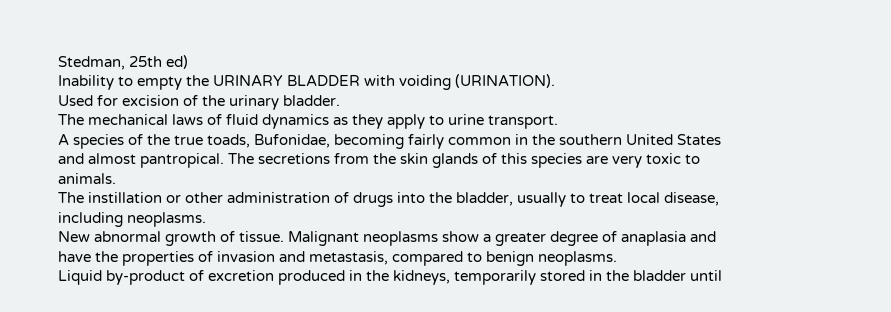Stedman, 25th ed)
Inability to empty the URINARY BLADDER with voiding (URINATION).
Used for excision of the urinary bladder.
The mechanical laws of fluid dynamics as they apply to urine transport.
A species of the true toads, Bufonidae, becoming fairly common in the southern United States and almost pantropical. The secretions from the skin glands of this species are very toxic to animals.
The instillation or other administration of drugs into the bladder, usually to treat local disease, including neoplasms.
New abnormal growth of tissue. Malignant neoplasms show a greater degree of anaplasia and have the properties of invasion and metastasis, compared to benign neoplasms.
Liquid by-product of excretion produced in the kidneys, temporarily stored in the bladder until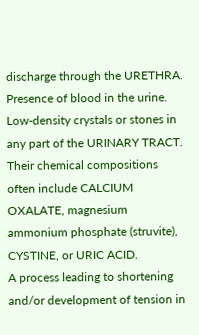discharge through the URETHRA.
Presence of blood in the urine.
Low-density crystals or stones in any part of the URINARY TRACT. Their chemical compositions often include CALCIUM OXALATE, magnesium ammonium phosphate (struvite), CYSTINE, or URIC ACID.
A process leading to shortening and/or development of tension in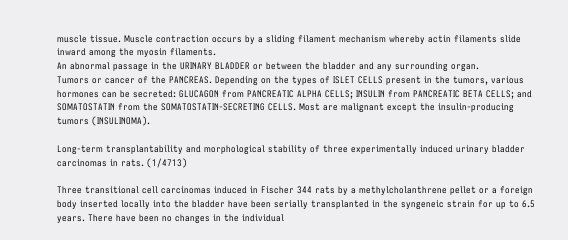muscle tissue. Muscle contraction occurs by a sliding filament mechanism whereby actin filaments slide inward among the myosin filaments.
An abnormal passage in the URINARY BLADDER or between the bladder and any surrounding organ.
Tumors or cancer of the PANCREAS. Depending on the types of ISLET CELLS present in the tumors, various hormones can be secreted: GLUCAGON from PANCREATIC ALPHA CELLS; INSULIN from PANCREATIC BETA CELLS; and SOMATOSTATIN from the SOMATOSTATIN-SECRETING CELLS. Most are malignant except the insulin-producing tumors (INSULINOMA).

Long-term transplantability and morphological stability of three experimentally induced urinary bladder carcinomas in rats. (1/4713)

Three transitional cell carcinomas induced in Fischer 344 rats by a methylcholanthrene pellet or a foreign body inserted locally into the bladder have been serially transplanted in the syngeneic strain for up to 6.5 years. There have been no changes in the individual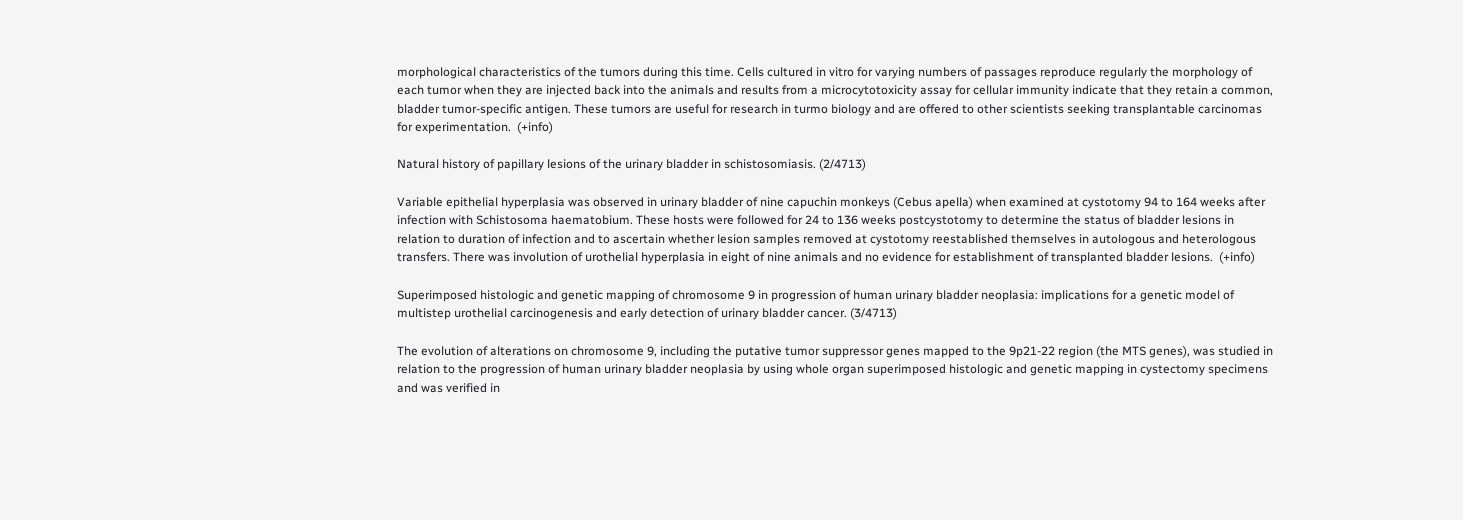morphological characteristics of the tumors during this time. Cells cultured in vitro for varying numbers of passages reproduce regularly the morphology of each tumor when they are injected back into the animals and results from a microcytotoxicity assay for cellular immunity indicate that they retain a common, bladder tumor-specific antigen. These tumors are useful for research in turmo biology and are offered to other scientists seeking transplantable carcinomas for experimentation.  (+info)

Natural history of papillary lesions of the urinary bladder in schistosomiasis. (2/4713)

Variable epithelial hyperplasia was observed in urinary bladder of nine capuchin monkeys (Cebus apella) when examined at cystotomy 94 to 164 weeks after infection with Schistosoma haematobium. These hosts were followed for 24 to 136 weeks postcystotomy to determine the status of bladder lesions in relation to duration of infection and to ascertain whether lesion samples removed at cystotomy reestablished themselves in autologous and heterologous transfers. There was involution of urothelial hyperplasia in eight of nine animals and no evidence for establishment of transplanted bladder lesions.  (+info)

Superimposed histologic and genetic mapping of chromosome 9 in progression of human urinary bladder neoplasia: implications for a genetic model of multistep urothelial carcinogenesis and early detection of urinary bladder cancer. (3/4713)

The evolution of alterations on chromosome 9, including the putative tumor suppressor genes mapped to the 9p21-22 region (the MTS genes), was studied in relation to the progression of human urinary bladder neoplasia by using whole organ superimposed histologic and genetic mapping in cystectomy specimens and was verified in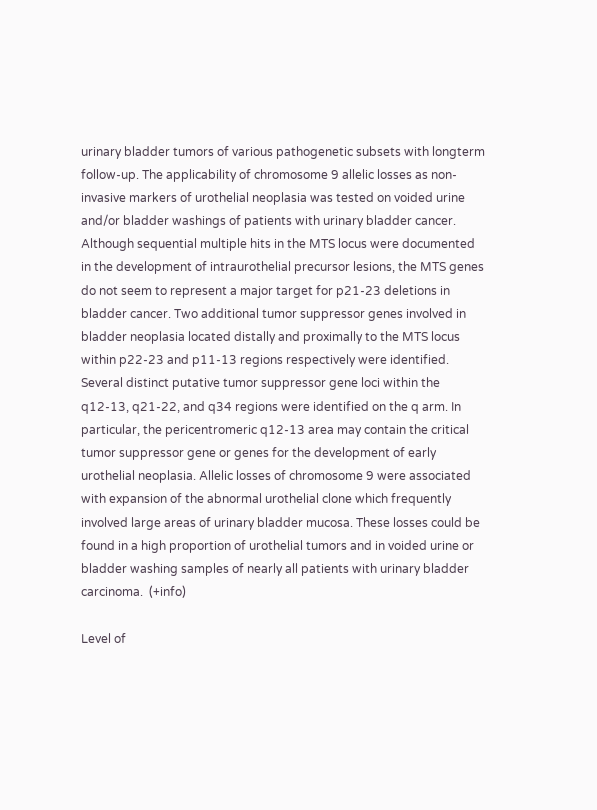urinary bladder tumors of various pathogenetic subsets with longterm follow-up. The applicability of chromosome 9 allelic losses as non-invasive markers of urothelial neoplasia was tested on voided urine and/or bladder washings of patients with urinary bladder cancer. Although sequential multiple hits in the MTS locus were documented in the development of intraurothelial precursor lesions, the MTS genes do not seem to represent a major target for p21-23 deletions in bladder cancer. Two additional tumor suppressor genes involved in bladder neoplasia located distally and proximally to the MTS locus within p22-23 and p11-13 regions respectively were identified. Several distinct putative tumor suppressor gene loci within the q12-13, q21-22, and q34 regions were identified on the q arm. In particular, the pericentromeric q12-13 area may contain the critical tumor suppressor gene or genes for the development of early urothelial neoplasia. Allelic losses of chromosome 9 were associated with expansion of the abnormal urothelial clone which frequently involved large areas of urinary bladder mucosa. These losses could be found in a high proportion of urothelial tumors and in voided urine or bladder washing samples of nearly all patients with urinary bladder carcinoma.  (+info)

Level of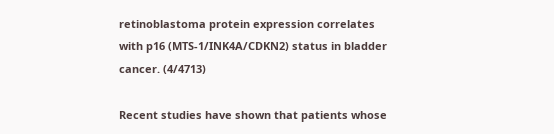retinoblastoma protein expression correlates with p16 (MTS-1/INK4A/CDKN2) status in bladder cancer. (4/4713)

Recent studies have shown that patients whose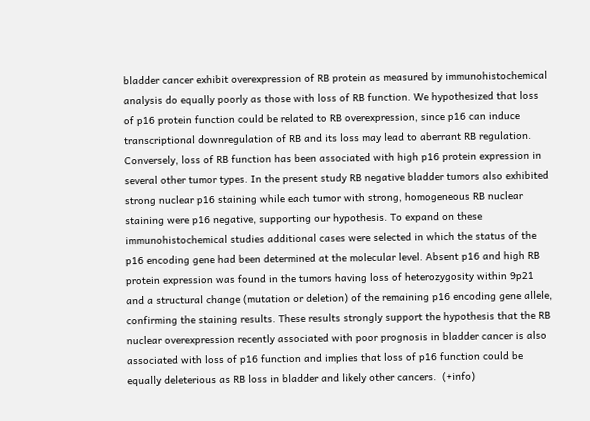bladder cancer exhibit overexpression of RB protein as measured by immunohistochemical analysis do equally poorly as those with loss of RB function. We hypothesized that loss of p16 protein function could be related to RB overexpression, since p16 can induce transcriptional downregulation of RB and its loss may lead to aberrant RB regulation. Conversely, loss of RB function has been associated with high p16 protein expression in several other tumor types. In the present study RB negative bladder tumors also exhibited strong nuclear p16 staining while each tumor with strong, homogeneous RB nuclear staining were p16 negative, supporting our hypothesis. To expand on these immunohistochemical studies additional cases were selected in which the status of the p16 encoding gene had been determined at the molecular level. Absent p16 and high RB protein expression was found in the tumors having loss of heterozygosity within 9p21 and a structural change (mutation or deletion) of the remaining p16 encoding gene allele, confirming the staining results. These results strongly support the hypothesis that the RB nuclear overexpression recently associated with poor prognosis in bladder cancer is also associated with loss of p16 function and implies that loss of p16 function could be equally deleterious as RB loss in bladder and likely other cancers.  (+info)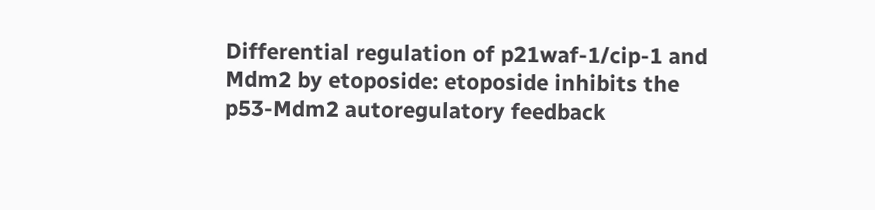Differential regulation of p21waf-1/cip-1 and Mdm2 by etoposide: etoposide inhibits the p53-Mdm2 autoregulatory feedback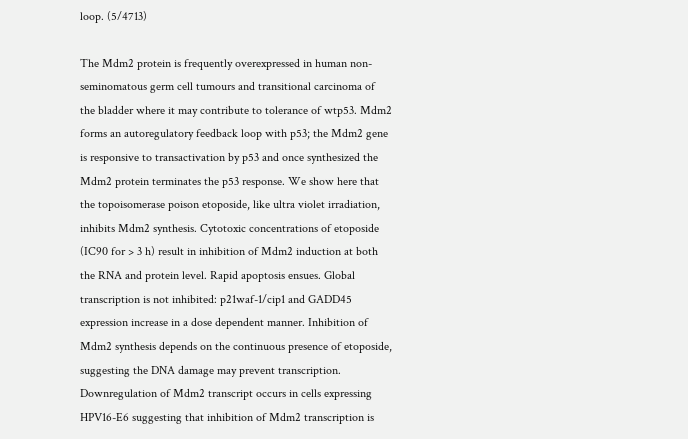loop. (5/4713)

The Mdm2 protein is frequently overexpressed in human non-seminomatous germ cell tumours and transitional carcinoma of the bladder where it may contribute to tolerance of wtp53. Mdm2 forms an autoregulatory feedback loop with p53; the Mdm2 gene is responsive to transactivation by p53 and once synthesized the Mdm2 protein terminates the p53 response. We show here that the topoisomerase poison etoposide, like ultra violet irradiation, inhibits Mdm2 synthesis. Cytotoxic concentrations of etoposide (IC90 for > 3 h) result in inhibition of Mdm2 induction at both the RNA and protein level. Rapid apoptosis ensues. Global transcription is not inhibited: p21waf-1/cip1 and GADD45 expression increase in a dose dependent manner. Inhibition of Mdm2 synthesis depends on the continuous presence of etoposide, suggesting the DNA damage may prevent transcription. Downregulation of Mdm2 transcript occurs in cells expressing HPV16-E6 suggesting that inhibition of Mdm2 transcription is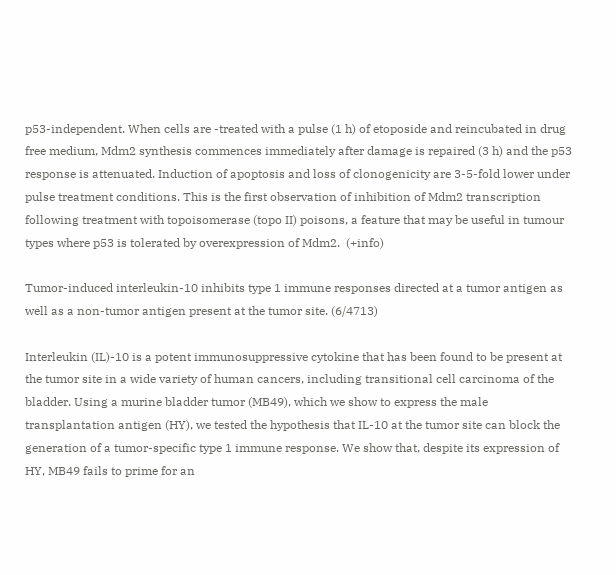p53-independent. When cells are -treated with a pulse (1 h) of etoposide and reincubated in drug free medium, Mdm2 synthesis commences immediately after damage is repaired (3 h) and the p53 response is attenuated. Induction of apoptosis and loss of clonogenicity are 3-5-fold lower under pulse treatment conditions. This is the first observation of inhibition of Mdm2 transcription following treatment with topoisomerase (topo II) poisons, a feature that may be useful in tumour types where p53 is tolerated by overexpression of Mdm2.  (+info)

Tumor-induced interleukin-10 inhibits type 1 immune responses directed at a tumor antigen as well as a non-tumor antigen present at the tumor site. (6/4713)

Interleukin (IL)-10 is a potent immunosuppressive cytokine that has been found to be present at the tumor site in a wide variety of human cancers, including transitional cell carcinoma of the bladder. Using a murine bladder tumor (MB49), which we show to express the male transplantation antigen (HY), we tested the hypothesis that IL-10 at the tumor site can block the generation of a tumor-specific type 1 immune response. We show that, despite its expression of HY, MB49 fails to prime for an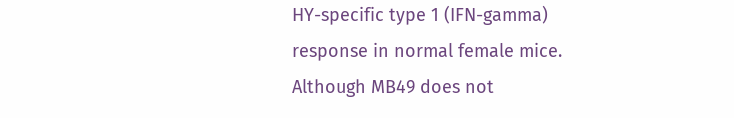HY-specific type 1 (IFN-gamma) response in normal female mice. Although MB49 does not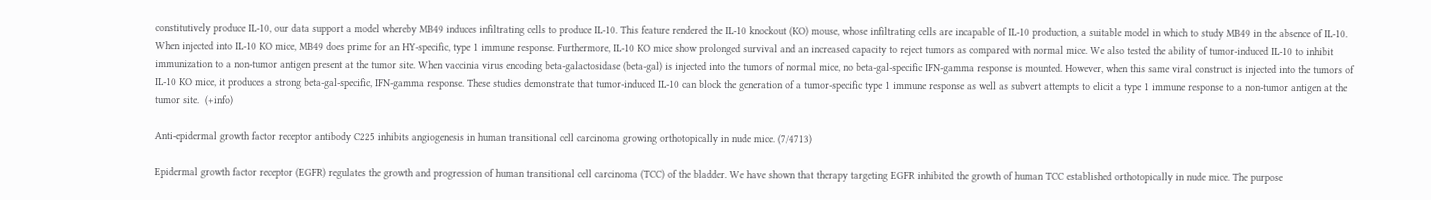constitutively produce IL-10, our data support a model whereby MB49 induces infiltrating cells to produce IL-10. This feature rendered the IL-10 knockout (KO) mouse, whose infiltrating cells are incapable of IL-10 production, a suitable model in which to study MB49 in the absence of IL-10. When injected into IL-10 KO mice, MB49 does prime for an HY-specific, type 1 immune response. Furthermore, IL-10 KO mice show prolonged survival and an increased capacity to reject tumors as compared with normal mice. We also tested the ability of tumor-induced IL-10 to inhibit immunization to a non-tumor antigen present at the tumor site. When vaccinia virus encoding beta-galactosidase (beta-gal) is injected into the tumors of normal mice, no beta-gal-specific IFN-gamma response is mounted. However, when this same viral construct is injected into the tumors of IL-10 KO mice, it produces a strong beta-gal-specific, IFN-gamma response. These studies demonstrate that tumor-induced IL-10 can block the generation of a tumor-specific type 1 immune response as well as subvert attempts to elicit a type 1 immune response to a non-tumor antigen at the tumor site.  (+info)

Anti-epidermal growth factor receptor antibody C225 inhibits angiogenesis in human transitional cell carcinoma growing orthotopically in nude mice. (7/4713)

Epidermal growth factor receptor (EGFR) regulates the growth and progression of human transitional cell carcinoma (TCC) of the bladder. We have shown that therapy targeting EGFR inhibited the growth of human TCC established orthotopically in nude mice. The purpose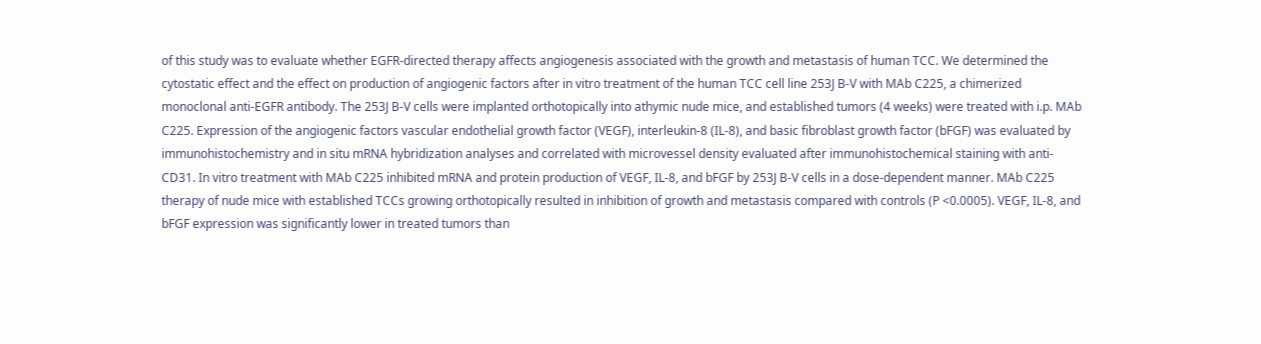of this study was to evaluate whether EGFR-directed therapy affects angiogenesis associated with the growth and metastasis of human TCC. We determined the cytostatic effect and the effect on production of angiogenic factors after in vitro treatment of the human TCC cell line 253J B-V with MAb C225, a chimerized monoclonal anti-EGFR antibody. The 253J B-V cells were implanted orthotopically into athymic nude mice, and established tumors (4 weeks) were treated with i.p. MAb C225. Expression of the angiogenic factors vascular endothelial growth factor (VEGF), interleukin-8 (IL-8), and basic fibroblast growth factor (bFGF) was evaluated by immunohistochemistry and in situ mRNA hybridization analyses and correlated with microvessel density evaluated after immunohistochemical staining with anti-CD31. In vitro treatment with MAb C225 inhibited mRNA and protein production of VEGF, IL-8, and bFGF by 253J B-V cells in a dose-dependent manner. MAb C225 therapy of nude mice with established TCCs growing orthotopically resulted in inhibition of growth and metastasis compared with controls (P <0.0005). VEGF, IL-8, and bFGF expression was significantly lower in treated tumors than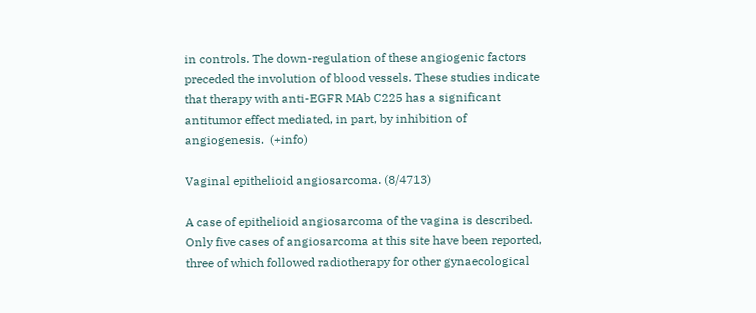in controls. The down-regulation of these angiogenic factors preceded the involution of blood vessels. These studies indicate that therapy with anti-EGFR MAb C225 has a significant antitumor effect mediated, in part, by inhibition of angiogenesis.  (+info)

Vaginal epithelioid angiosarcoma. (8/4713)

A case of epithelioid angiosarcoma of the vagina is described. Only five cases of angiosarcoma at this site have been reported, three of which followed radiotherapy for other gynaecological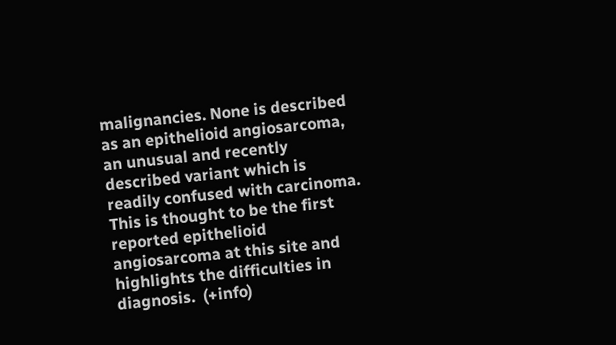malignancies. None is described as an epithelioid angiosarcoma, an unusual and recently described variant which is readily confused with carcinoma. This is thought to be the first reported epithelioid angiosarcoma at this site and highlights the difficulties in diagnosis.  (+info)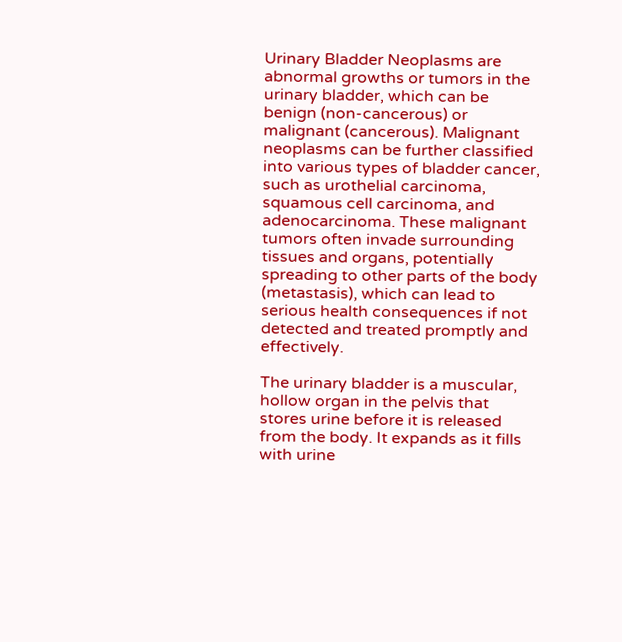Urinary Bladder Neoplasms are abnormal growths or tumors in the urinary bladder, which can be benign (non-cancerous) or malignant (cancerous). Malignant neoplasms can be further classified into various types of bladder cancer, such as urothelial carcinoma, squamous cell carcinoma, and adenocarcinoma. These malignant tumors often invade surrounding tissues and organs, potentially spreading to other parts of the body (metastasis), which can lead to serious health consequences if not detected and treated promptly and effectively.

The urinary bladder is a muscular, hollow organ in the pelvis that stores urine before it is released from the body. It expands as it fills with urine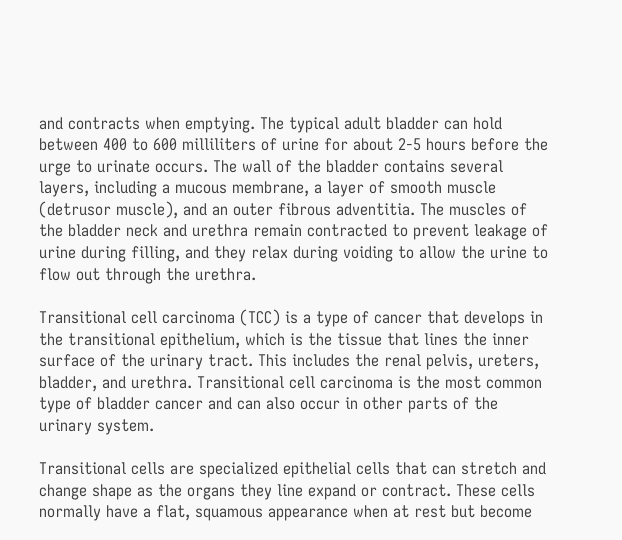and contracts when emptying. The typical adult bladder can hold between 400 to 600 milliliters of urine for about 2-5 hours before the urge to urinate occurs. The wall of the bladder contains several layers, including a mucous membrane, a layer of smooth muscle (detrusor muscle), and an outer fibrous adventitia. The muscles of the bladder neck and urethra remain contracted to prevent leakage of urine during filling, and they relax during voiding to allow the urine to flow out through the urethra.

Transitional cell carcinoma (TCC) is a type of cancer that develops in the transitional epithelium, which is the tissue that lines the inner surface of the urinary tract. This includes the renal pelvis, ureters, bladder, and urethra. Transitional cell carcinoma is the most common type of bladder cancer and can also occur in other parts of the urinary system.

Transitional cells are specialized epithelial cells that can stretch and change shape as the organs they line expand or contract. These cells normally have a flat, squamous appearance when at rest but become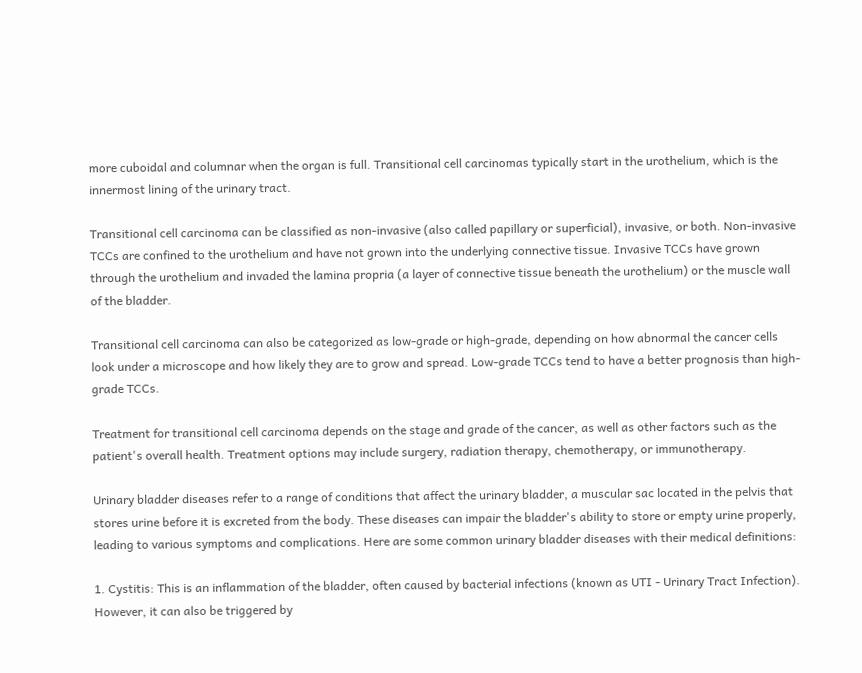more cuboidal and columnar when the organ is full. Transitional cell carcinomas typically start in the urothelium, which is the innermost lining of the urinary tract.

Transitional cell carcinoma can be classified as non-invasive (also called papillary or superficial), invasive, or both. Non-invasive TCCs are confined to the urothelium and have not grown into the underlying connective tissue. Invasive TCCs have grown through the urothelium and invaded the lamina propria (a layer of connective tissue beneath the urothelium) or the muscle wall of the bladder.

Transitional cell carcinoma can also be categorized as low-grade or high-grade, depending on how abnormal the cancer cells look under a microscope and how likely they are to grow and spread. Low-grade TCCs tend to have a better prognosis than high-grade TCCs.

Treatment for transitional cell carcinoma depends on the stage and grade of the cancer, as well as other factors such as the patient's overall health. Treatment options may include surgery, radiation therapy, chemotherapy, or immunotherapy.

Urinary bladder diseases refer to a range of conditions that affect the urinary bladder, a muscular sac located in the pelvis that stores urine before it is excreted from the body. These diseases can impair the bladder's ability to store or empty urine properly, leading to various symptoms and complications. Here are some common urinary bladder diseases with their medical definitions:

1. Cystitis: This is an inflammation of the bladder, often caused by bacterial infections (known as UTI - Urinary Tract Infection). However, it can also be triggered by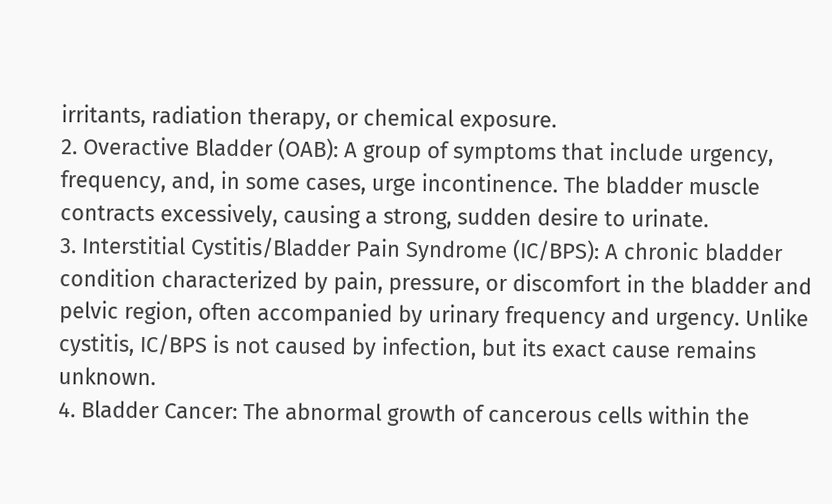irritants, radiation therapy, or chemical exposure.
2. Overactive Bladder (OAB): A group of symptoms that include urgency, frequency, and, in some cases, urge incontinence. The bladder muscle contracts excessively, causing a strong, sudden desire to urinate.
3. Interstitial Cystitis/Bladder Pain Syndrome (IC/BPS): A chronic bladder condition characterized by pain, pressure, or discomfort in the bladder and pelvic region, often accompanied by urinary frequency and urgency. Unlike cystitis, IC/BPS is not caused by infection, but its exact cause remains unknown.
4. Bladder Cancer: The abnormal growth of cancerous cells within the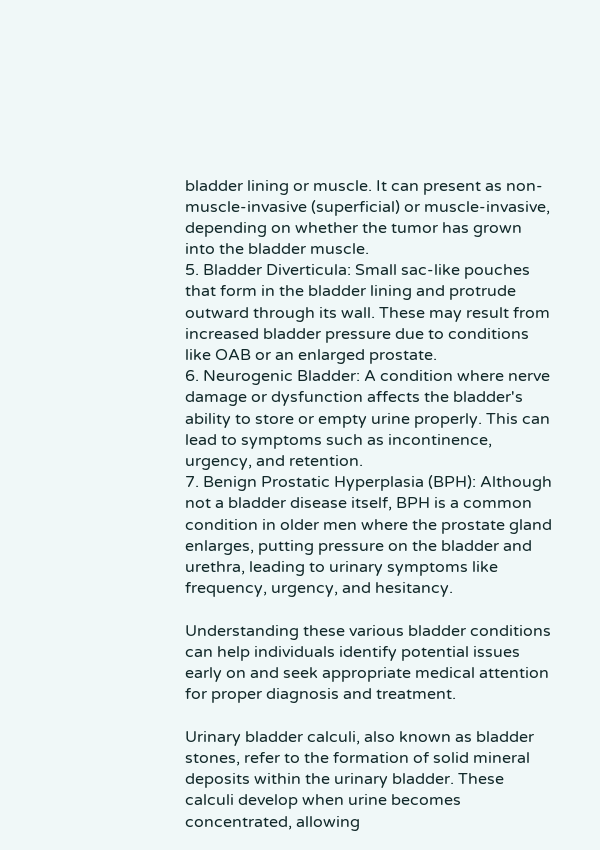bladder lining or muscle. It can present as non-muscle-invasive (superficial) or muscle-invasive, depending on whether the tumor has grown into the bladder muscle.
5. Bladder Diverticula: Small sac-like pouches that form in the bladder lining and protrude outward through its wall. These may result from increased bladder pressure due to conditions like OAB or an enlarged prostate.
6. Neurogenic Bladder: A condition where nerve damage or dysfunction affects the bladder's ability to store or empty urine properly. This can lead to symptoms such as incontinence, urgency, and retention.
7. Benign Prostatic Hyperplasia (BPH): Although not a bladder disease itself, BPH is a common condition in older men where the prostate gland enlarges, putting pressure on the bladder and urethra, leading to urinary symptoms like frequency, urgency, and hesitancy.

Understanding these various bladder conditions can help individuals identify potential issues early on and seek appropriate medical attention for proper diagnosis and treatment.

Urinary bladder calculi, also known as bladder stones, refer to the formation of solid mineral deposits within the urinary bladder. These calculi develop when urine becomes concentrated, allowing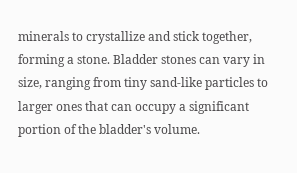minerals to crystallize and stick together, forming a stone. Bladder stones can vary in size, ranging from tiny sand-like particles to larger ones that can occupy a significant portion of the bladder's volume.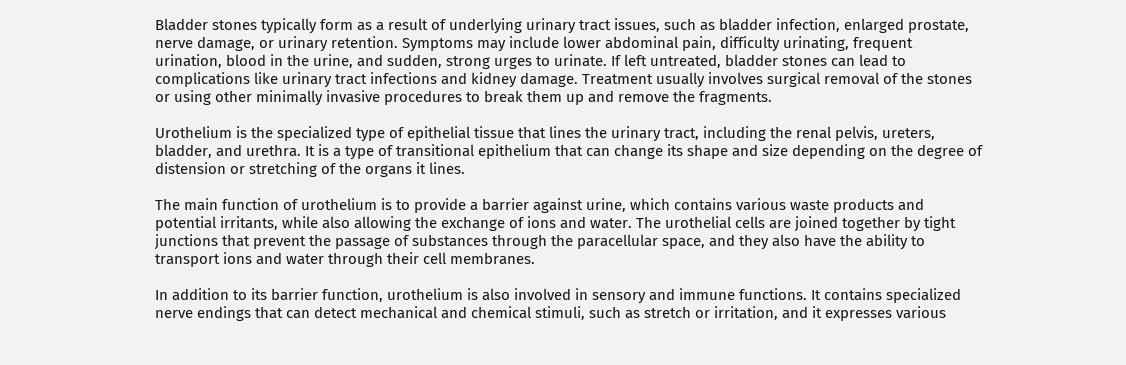Bladder stones typically form as a result of underlying urinary tract issues, such as bladder infection, enlarged prostate, nerve damage, or urinary retention. Symptoms may include lower abdominal pain, difficulty urinating, frequent urination, blood in the urine, and sudden, strong urges to urinate. If left untreated, bladder stones can lead to complications like urinary tract infections and kidney damage. Treatment usually involves surgical removal of the stones or using other minimally invasive procedures to break them up and remove the fragments.

Urothelium is the specialized type of epithelial tissue that lines the urinary tract, including the renal pelvis, ureters, bladder, and urethra. It is a type of transitional epithelium that can change its shape and size depending on the degree of distension or stretching of the organs it lines.

The main function of urothelium is to provide a barrier against urine, which contains various waste products and potential irritants, while also allowing the exchange of ions and water. The urothelial cells are joined together by tight junctions that prevent the passage of substances through the paracellular space, and they also have the ability to transport ions and water through their cell membranes.

In addition to its barrier function, urothelium is also involved in sensory and immune functions. It contains specialized nerve endings that can detect mechanical and chemical stimuli, such as stretch or irritation, and it expresses various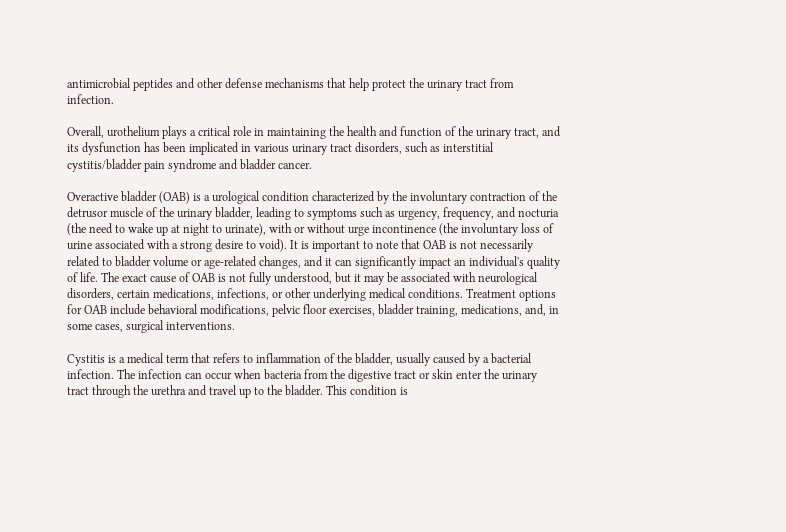antimicrobial peptides and other defense mechanisms that help protect the urinary tract from infection.

Overall, urothelium plays a critical role in maintaining the health and function of the urinary tract, and its dysfunction has been implicated in various urinary tract disorders, such as interstitial cystitis/bladder pain syndrome and bladder cancer.

Overactive bladder (OAB) is a urological condition characterized by the involuntary contraction of the detrusor muscle of the urinary bladder, leading to symptoms such as urgency, frequency, and nocturia (the need to wake up at night to urinate), with or without urge incontinence (the involuntary loss of urine associated with a strong desire to void). It is important to note that OAB is not necessarily related to bladder volume or age-related changes, and it can significantly impact an individual's quality of life. The exact cause of OAB is not fully understood, but it may be associated with neurological disorders, certain medications, infections, or other underlying medical conditions. Treatment options for OAB include behavioral modifications, pelvic floor exercises, bladder training, medications, and, in some cases, surgical interventions.

Cystitis is a medical term that refers to inflammation of the bladder, usually caused by a bacterial infection. The infection can occur when bacteria from the digestive tract or skin enter the urinary tract through the urethra and travel up to the bladder. This condition is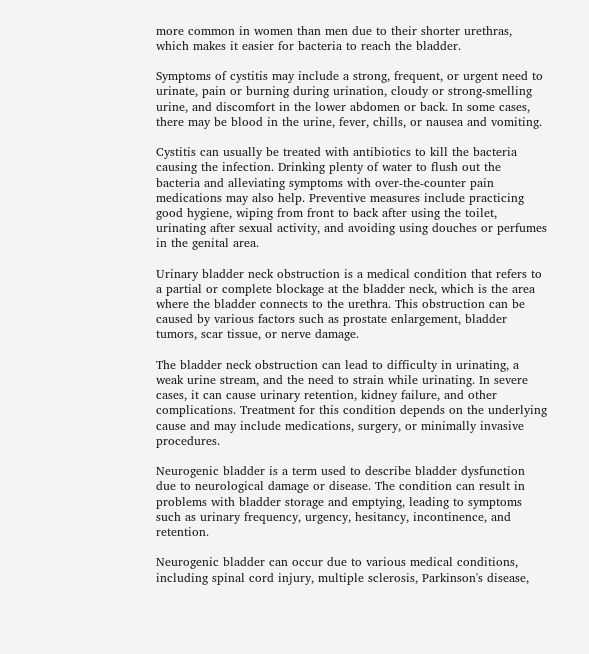more common in women than men due to their shorter urethras, which makes it easier for bacteria to reach the bladder.

Symptoms of cystitis may include a strong, frequent, or urgent need to urinate, pain or burning during urination, cloudy or strong-smelling urine, and discomfort in the lower abdomen or back. In some cases, there may be blood in the urine, fever, chills, or nausea and vomiting.

Cystitis can usually be treated with antibiotics to kill the bacteria causing the infection. Drinking plenty of water to flush out the bacteria and alleviating symptoms with over-the-counter pain medications may also help. Preventive measures include practicing good hygiene, wiping from front to back after using the toilet, urinating after sexual activity, and avoiding using douches or perfumes in the genital area.

Urinary bladder neck obstruction is a medical condition that refers to a partial or complete blockage at the bladder neck, which is the area where the bladder connects to the urethra. This obstruction can be caused by various factors such as prostate enlargement, bladder tumors, scar tissue, or nerve damage.

The bladder neck obstruction can lead to difficulty in urinating, a weak urine stream, and the need to strain while urinating. In severe cases, it can cause urinary retention, kidney failure, and other complications. Treatment for this condition depends on the underlying cause and may include medications, surgery, or minimally invasive procedures.

Neurogenic bladder is a term used to describe bladder dysfunction due to neurological damage or disease. The condition can result in problems with bladder storage and emptying, leading to symptoms such as urinary frequency, urgency, hesitancy, incontinence, and retention.

Neurogenic bladder can occur due to various medical conditions, including spinal cord injury, multiple sclerosis, Parkinson's disease,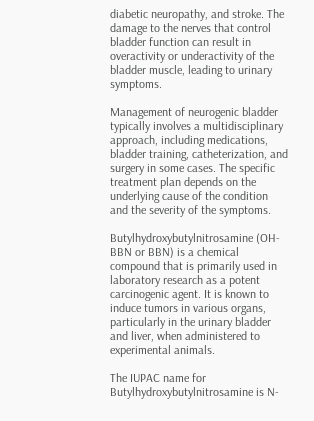diabetic neuropathy, and stroke. The damage to the nerves that control bladder function can result in overactivity or underactivity of the bladder muscle, leading to urinary symptoms.

Management of neurogenic bladder typically involves a multidisciplinary approach, including medications, bladder training, catheterization, and surgery in some cases. The specific treatment plan depends on the underlying cause of the condition and the severity of the symptoms.

Butylhydroxybutylnitrosamine (OH-BBN or BBN) is a chemical compound that is primarily used in laboratory research as a potent carcinogenic agent. It is known to induce tumors in various organs, particularly in the urinary bladder and liver, when administered to experimental animals.

The IUPAC name for Butylhydroxybutylnitrosamine is N-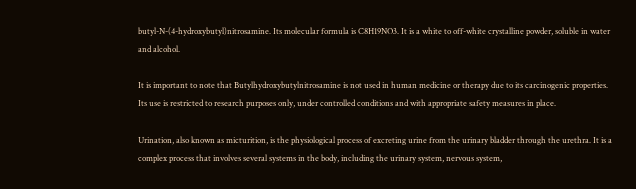butyl-N-(4-hydroxybutyl)nitrosamine. Its molecular formula is C8H19NO3. It is a white to off-white crystalline powder, soluble in water and alcohol.

It is important to note that Butylhydroxybutylnitrosamine is not used in human medicine or therapy due to its carcinogenic properties. Its use is restricted to research purposes only, under controlled conditions and with appropriate safety measures in place.

Urination, also known as micturition, is the physiological process of excreting urine from the urinary bladder through the urethra. It is a complex process that involves several systems in the body, including the urinary system, nervous system,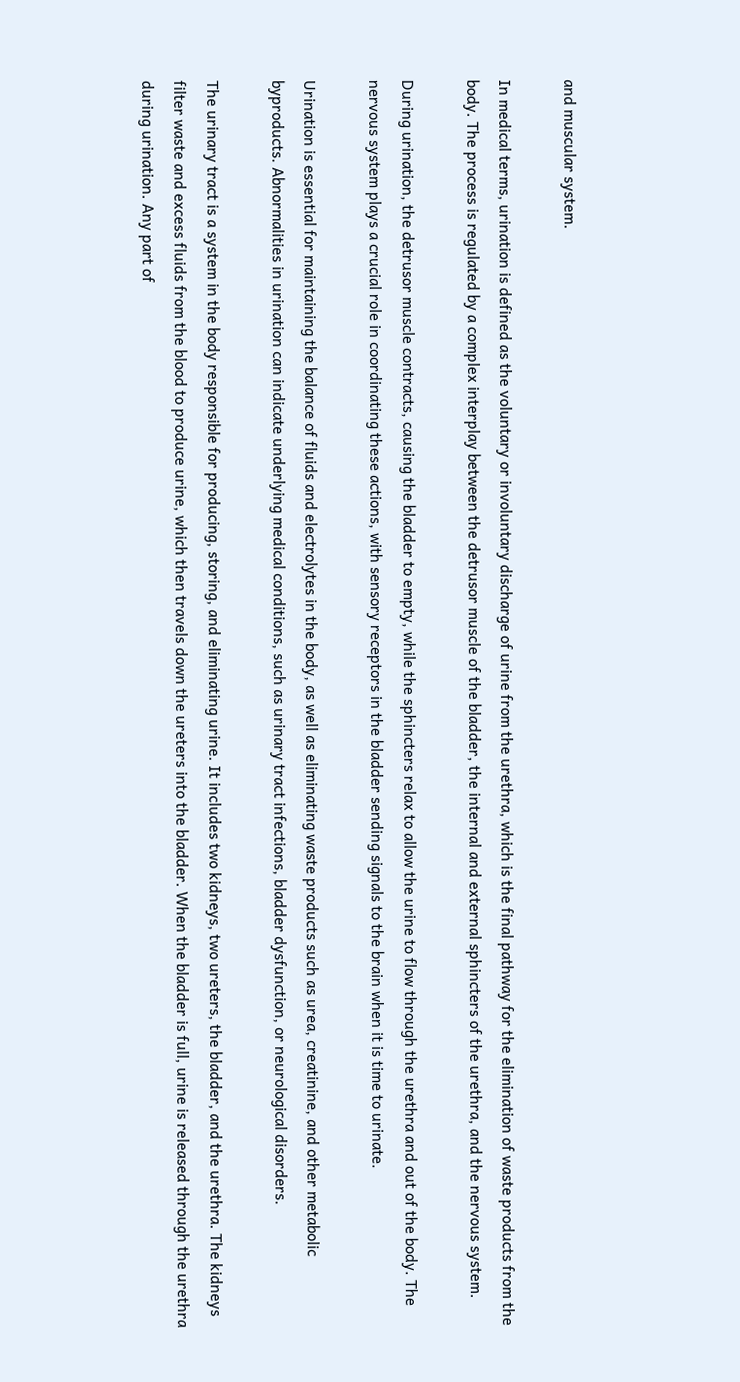and muscular system.

In medical terms, urination is defined as the voluntary or involuntary discharge of urine from the urethra, which is the final pathway for the elimination of waste products from the body. The process is regulated by a complex interplay between the detrusor muscle of the bladder, the internal and external sphincters of the urethra, and the nervous system.

During urination, the detrusor muscle contracts, causing the bladder to empty, while the sphincters relax to allow the urine to flow through the urethra and out of the body. The nervous system plays a crucial role in coordinating these actions, with sensory receptors in the bladder sending signals to the brain when it is time to urinate.

Urination is essential for maintaining the balance of fluids and electrolytes in the body, as well as eliminating waste products such as urea, creatinine, and other metabolic byproducts. Abnormalities in urination can indicate underlying medical conditions, such as urinary tract infections, bladder dysfunction, or neurological disorders.

The urinary tract is a system in the body responsible for producing, storing, and eliminating urine. It includes two kidneys, two ureters, the bladder, and the urethra. The kidneys filter waste and excess fluids from the blood to produce urine, which then travels down the ureters into the bladder. When the bladder is full, urine is released through the urethra during urination. Any part of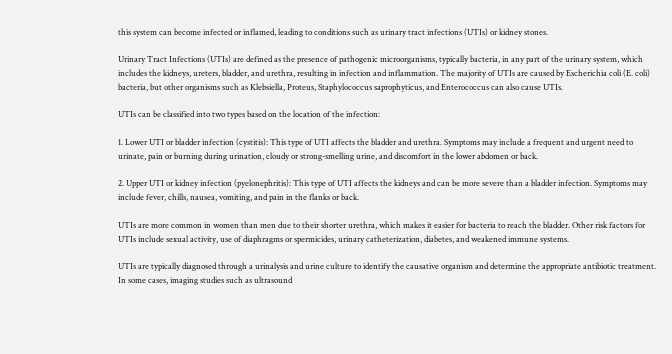this system can become infected or inflamed, leading to conditions such as urinary tract infections (UTIs) or kidney stones.

Urinary Tract Infections (UTIs) are defined as the presence of pathogenic microorganisms, typically bacteria, in any part of the urinary system, which includes the kidneys, ureters, bladder, and urethra, resulting in infection and inflammation. The majority of UTIs are caused by Escherichia coli (E. coli) bacteria, but other organisms such as Klebsiella, Proteus, Staphylococcus saprophyticus, and Enterococcus can also cause UTIs.

UTIs can be classified into two types based on the location of the infection:

1. Lower UTI or bladder infection (cystitis): This type of UTI affects the bladder and urethra. Symptoms may include a frequent and urgent need to urinate, pain or burning during urination, cloudy or strong-smelling urine, and discomfort in the lower abdomen or back.

2. Upper UTI or kidney infection (pyelonephritis): This type of UTI affects the kidneys and can be more severe than a bladder infection. Symptoms may include fever, chills, nausea, vomiting, and pain in the flanks or back.

UTIs are more common in women than men due to their shorter urethra, which makes it easier for bacteria to reach the bladder. Other risk factors for UTIs include sexual activity, use of diaphragms or spermicides, urinary catheterization, diabetes, and weakened immune systems.

UTIs are typically diagnosed through a urinalysis and urine culture to identify the causative organism and determine the appropriate antibiotic treatment. In some cases, imaging studies such as ultrasound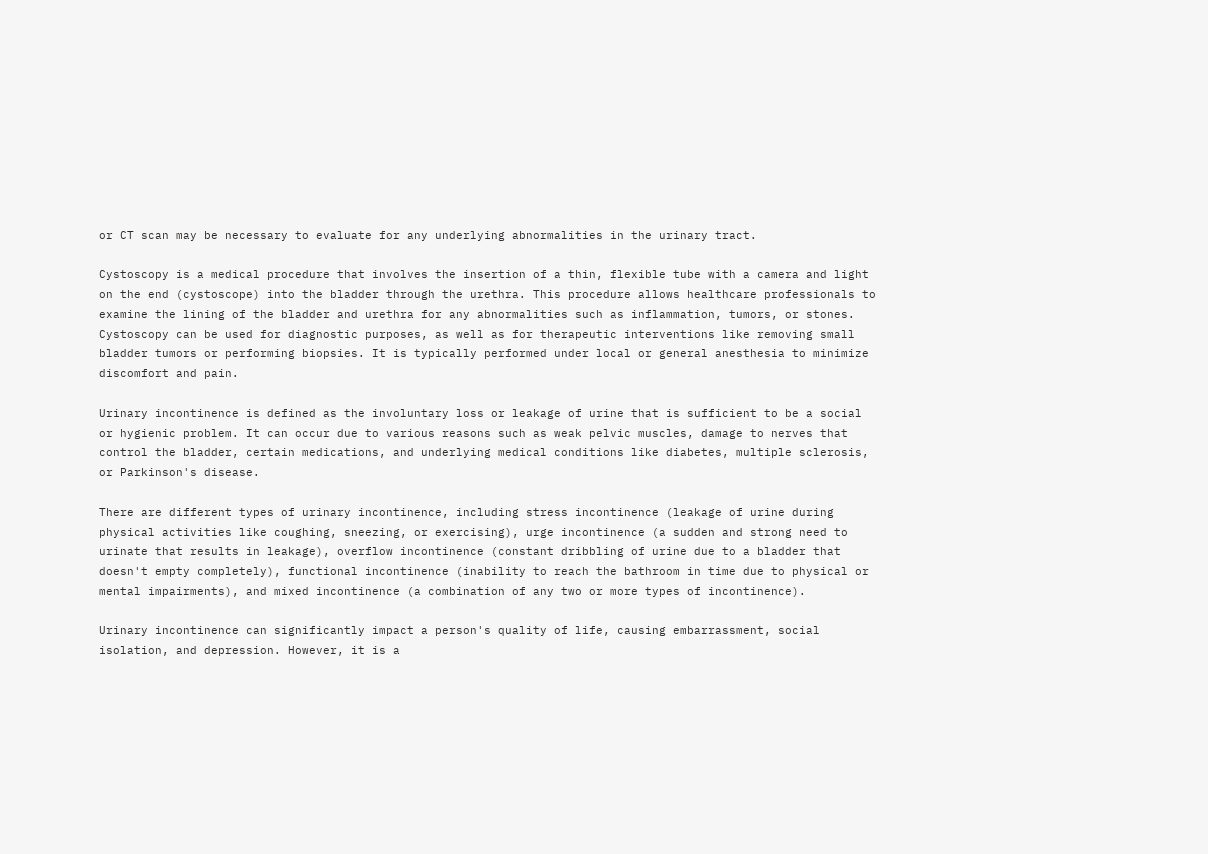or CT scan may be necessary to evaluate for any underlying abnormalities in the urinary tract.

Cystoscopy is a medical procedure that involves the insertion of a thin, flexible tube with a camera and light on the end (cystoscope) into the bladder through the urethra. This procedure allows healthcare professionals to examine the lining of the bladder and urethra for any abnormalities such as inflammation, tumors, or stones. Cystoscopy can be used for diagnostic purposes, as well as for therapeutic interventions like removing small bladder tumors or performing biopsies. It is typically performed under local or general anesthesia to minimize discomfort and pain.

Urinary incontinence is defined as the involuntary loss or leakage of urine that is sufficient to be a social or hygienic problem. It can occur due to various reasons such as weak pelvic muscles, damage to nerves that control the bladder, certain medications, and underlying medical conditions like diabetes, multiple sclerosis, or Parkinson's disease.

There are different types of urinary incontinence, including stress incontinence (leakage of urine during physical activities like coughing, sneezing, or exercising), urge incontinence (a sudden and strong need to urinate that results in leakage), overflow incontinence (constant dribbling of urine due to a bladder that doesn't empty completely), functional incontinence (inability to reach the bathroom in time due to physical or mental impairments), and mixed incontinence (a combination of any two or more types of incontinence).

Urinary incontinence can significantly impact a person's quality of life, causing embarrassment, social isolation, and depression. However, it is a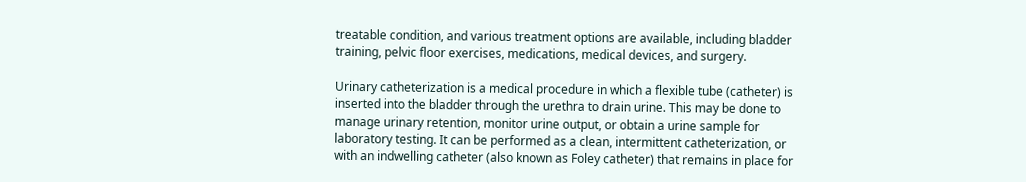treatable condition, and various treatment options are available, including bladder training, pelvic floor exercises, medications, medical devices, and surgery.

Urinary catheterization is a medical procedure in which a flexible tube (catheter) is inserted into the bladder through the urethra to drain urine. This may be done to manage urinary retention, monitor urine output, or obtain a urine sample for laboratory testing. It can be performed as a clean, intermittent catheterization, or with an indwelling catheter (also known as Foley catheter) that remains in place for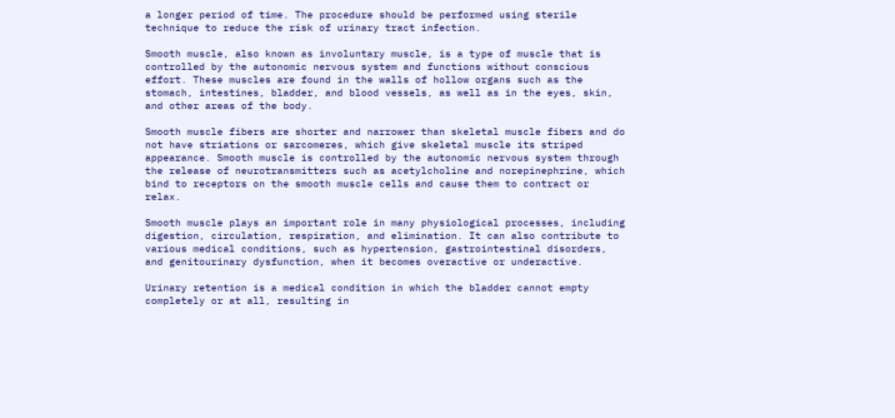a longer period of time. The procedure should be performed using sterile technique to reduce the risk of urinary tract infection.

Smooth muscle, also known as involuntary muscle, is a type of muscle that is controlled by the autonomic nervous system and functions without conscious effort. These muscles are found in the walls of hollow organs such as the stomach, intestines, bladder, and blood vessels, as well as in the eyes, skin, and other areas of the body.

Smooth muscle fibers are shorter and narrower than skeletal muscle fibers and do not have striations or sarcomeres, which give skeletal muscle its striped appearance. Smooth muscle is controlled by the autonomic nervous system through the release of neurotransmitters such as acetylcholine and norepinephrine, which bind to receptors on the smooth muscle cells and cause them to contract or relax.

Smooth muscle plays an important role in many physiological processes, including digestion, circulation, respiration, and elimination. It can also contribute to various medical conditions, such as hypertension, gastrointestinal disorders, and genitourinary dysfunction, when it becomes overactive or underactive.

Urinary retention is a medical condition in which the bladder cannot empty completely or at all, resulting in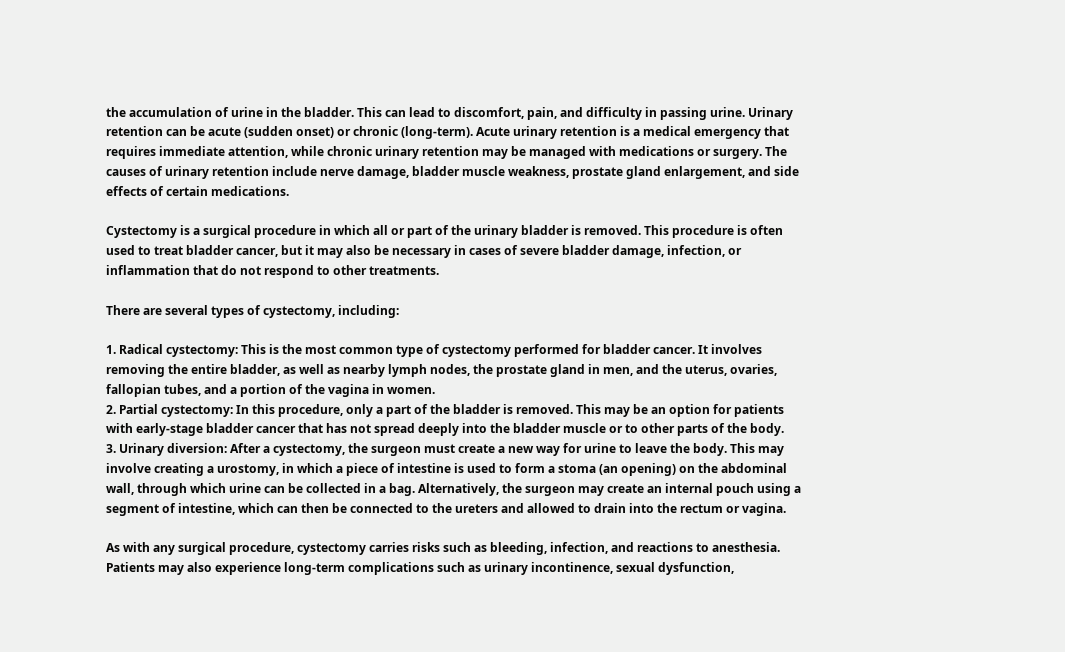the accumulation of urine in the bladder. This can lead to discomfort, pain, and difficulty in passing urine. Urinary retention can be acute (sudden onset) or chronic (long-term). Acute urinary retention is a medical emergency that requires immediate attention, while chronic urinary retention may be managed with medications or surgery. The causes of urinary retention include nerve damage, bladder muscle weakness, prostate gland enlargement, and side effects of certain medications.

Cystectomy is a surgical procedure in which all or part of the urinary bladder is removed. This procedure is often used to treat bladder cancer, but it may also be necessary in cases of severe bladder damage, infection, or inflammation that do not respond to other treatments.

There are several types of cystectomy, including:

1. Radical cystectomy: This is the most common type of cystectomy performed for bladder cancer. It involves removing the entire bladder, as well as nearby lymph nodes, the prostate gland in men, and the uterus, ovaries, fallopian tubes, and a portion of the vagina in women.
2. Partial cystectomy: In this procedure, only a part of the bladder is removed. This may be an option for patients with early-stage bladder cancer that has not spread deeply into the bladder muscle or to other parts of the body.
3. Urinary diversion: After a cystectomy, the surgeon must create a new way for urine to leave the body. This may involve creating a urostomy, in which a piece of intestine is used to form a stoma (an opening) on the abdominal wall, through which urine can be collected in a bag. Alternatively, the surgeon may create an internal pouch using a segment of intestine, which can then be connected to the ureters and allowed to drain into the rectum or vagina.

As with any surgical procedure, cystectomy carries risks such as bleeding, infection, and reactions to anesthesia. Patients may also experience long-term complications such as urinary incontinence, sexual dysfunction,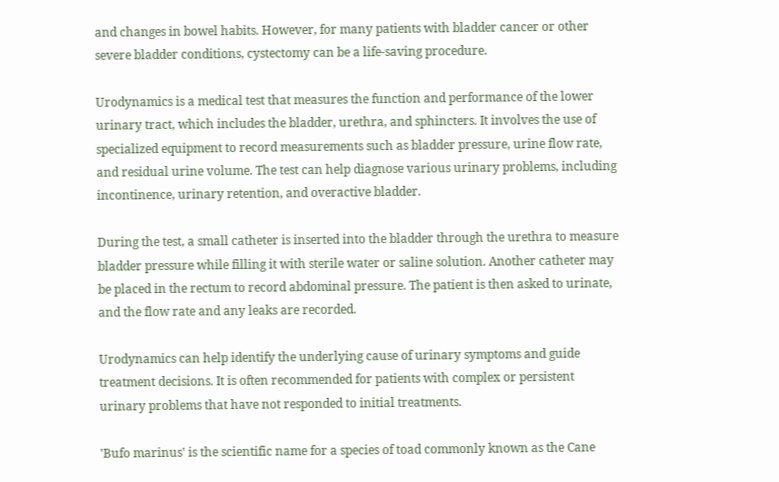and changes in bowel habits. However, for many patients with bladder cancer or other severe bladder conditions, cystectomy can be a life-saving procedure.

Urodynamics is a medical test that measures the function and performance of the lower urinary tract, which includes the bladder, urethra, and sphincters. It involves the use of specialized equipment to record measurements such as bladder pressure, urine flow rate, and residual urine volume. The test can help diagnose various urinary problems, including incontinence, urinary retention, and overactive bladder.

During the test, a small catheter is inserted into the bladder through the urethra to measure bladder pressure while filling it with sterile water or saline solution. Another catheter may be placed in the rectum to record abdominal pressure. The patient is then asked to urinate, and the flow rate and any leaks are recorded.

Urodynamics can help identify the underlying cause of urinary symptoms and guide treatment decisions. It is often recommended for patients with complex or persistent urinary problems that have not responded to initial treatments.

'Bufo marinus' is the scientific name for a species of toad commonly known as the Cane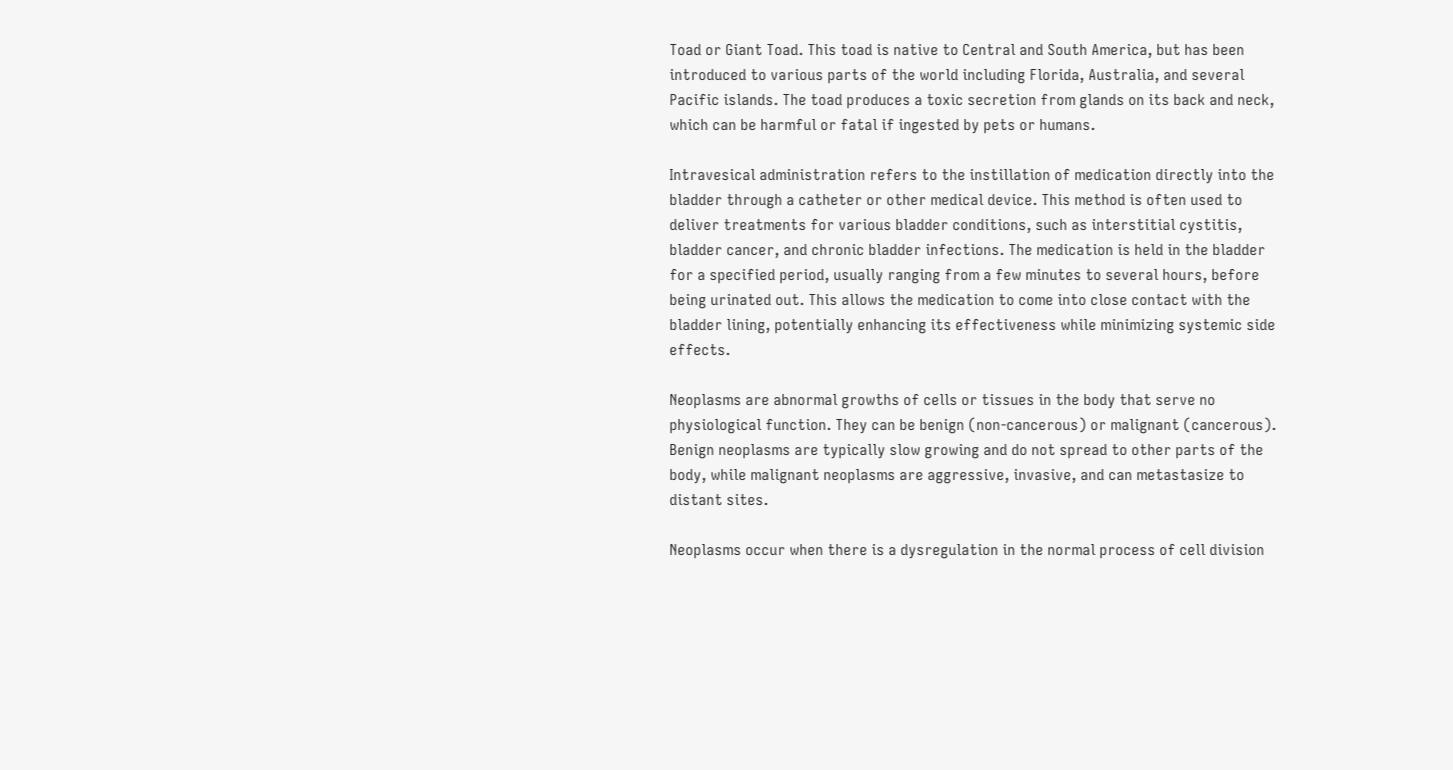Toad or Giant Toad. This toad is native to Central and South America, but has been introduced to various parts of the world including Florida, Australia, and several Pacific islands. The toad produces a toxic secretion from glands on its back and neck, which can be harmful or fatal if ingested by pets or humans.

Intravesical administration refers to the instillation of medication directly into the bladder through a catheter or other medical device. This method is often used to deliver treatments for various bladder conditions, such as interstitial cystitis, bladder cancer, and chronic bladder infections. The medication is held in the bladder for a specified period, usually ranging from a few minutes to several hours, before being urinated out. This allows the medication to come into close contact with the bladder lining, potentially enhancing its effectiveness while minimizing systemic side effects.

Neoplasms are abnormal growths of cells or tissues in the body that serve no physiological function. They can be benign (non-cancerous) or malignant (cancerous). Benign neoplasms are typically slow growing and do not spread to other parts of the body, while malignant neoplasms are aggressive, invasive, and can metastasize to distant sites.

Neoplasms occur when there is a dysregulation in the normal process of cell division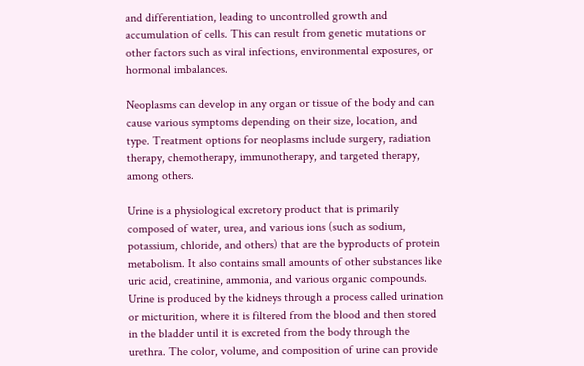and differentiation, leading to uncontrolled growth and accumulation of cells. This can result from genetic mutations or other factors such as viral infections, environmental exposures, or hormonal imbalances.

Neoplasms can develop in any organ or tissue of the body and can cause various symptoms depending on their size, location, and type. Treatment options for neoplasms include surgery, radiation therapy, chemotherapy, immunotherapy, and targeted therapy, among others.

Urine is a physiological excretory product that is primarily composed of water, urea, and various ions (such as sodium, potassium, chloride, and others) that are the byproducts of protein metabolism. It also contains small amounts of other substances like uric acid, creatinine, ammonia, and various organic compounds. Urine is produced by the kidneys through a process called urination or micturition, where it is filtered from the blood and then stored in the bladder until it is excreted from the body through the urethra. The color, volume, and composition of urine can provide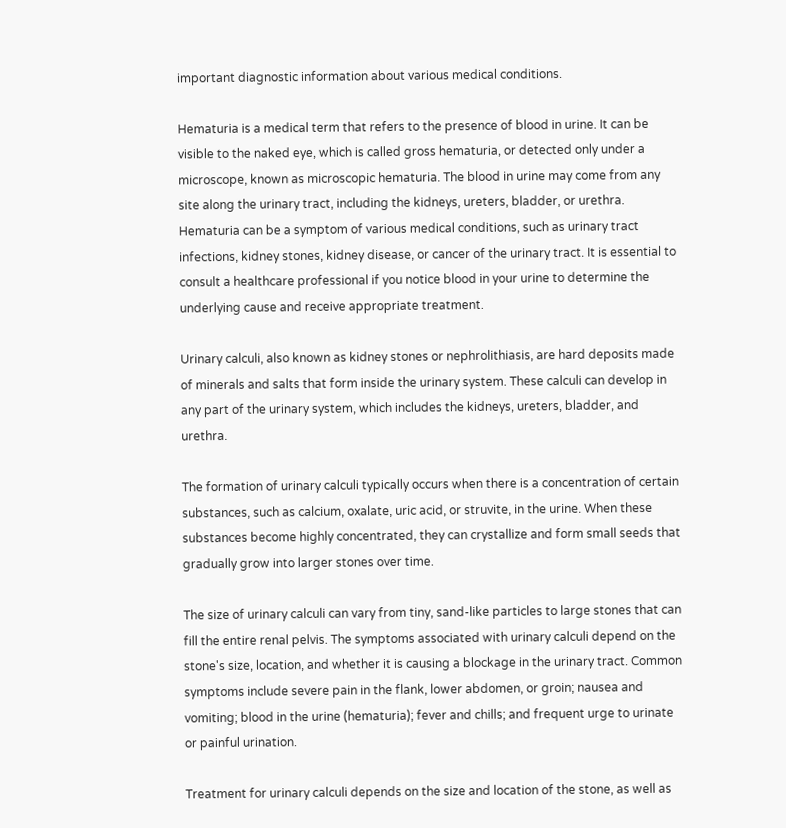important diagnostic information about various medical conditions.

Hematuria is a medical term that refers to the presence of blood in urine. It can be visible to the naked eye, which is called gross hematuria, or detected only under a microscope, known as microscopic hematuria. The blood in urine may come from any site along the urinary tract, including the kidneys, ureters, bladder, or urethra. Hematuria can be a symptom of various medical conditions, such as urinary tract infections, kidney stones, kidney disease, or cancer of the urinary tract. It is essential to consult a healthcare professional if you notice blood in your urine to determine the underlying cause and receive appropriate treatment.

Urinary calculi, also known as kidney stones or nephrolithiasis, are hard deposits made of minerals and salts that form inside the urinary system. These calculi can develop in any part of the urinary system, which includes the kidneys, ureters, bladder, and urethra.

The formation of urinary calculi typically occurs when there is a concentration of certain substances, such as calcium, oxalate, uric acid, or struvite, in the urine. When these substances become highly concentrated, they can crystallize and form small seeds that gradually grow into larger stones over time.

The size of urinary calculi can vary from tiny, sand-like particles to large stones that can fill the entire renal pelvis. The symptoms associated with urinary calculi depend on the stone's size, location, and whether it is causing a blockage in the urinary tract. Common symptoms include severe pain in the flank, lower abdomen, or groin; nausea and vomiting; blood in the urine (hematuria); fever and chills; and frequent urge to urinate or painful urination.

Treatment for urinary calculi depends on the size and location of the stone, as well as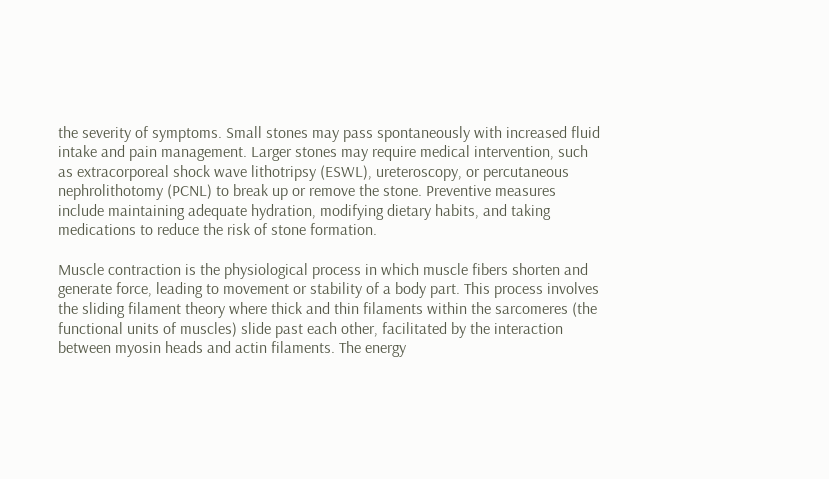the severity of symptoms. Small stones may pass spontaneously with increased fluid intake and pain management. Larger stones may require medical intervention, such as extracorporeal shock wave lithotripsy (ESWL), ureteroscopy, or percutaneous nephrolithotomy (PCNL) to break up or remove the stone. Preventive measures include maintaining adequate hydration, modifying dietary habits, and taking medications to reduce the risk of stone formation.

Muscle contraction is the physiological process in which muscle fibers shorten and generate force, leading to movement or stability of a body part. This process involves the sliding filament theory where thick and thin filaments within the sarcomeres (the functional units of muscles) slide past each other, facilitated by the interaction between myosin heads and actin filaments. The energy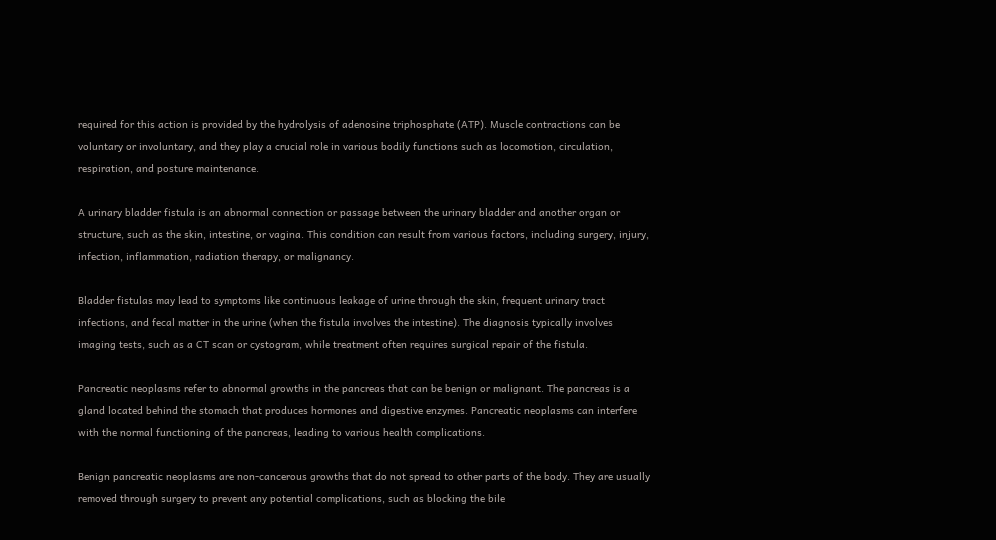required for this action is provided by the hydrolysis of adenosine triphosphate (ATP). Muscle contractions can be voluntary or involuntary, and they play a crucial role in various bodily functions such as locomotion, circulation, respiration, and posture maintenance.

A urinary bladder fistula is an abnormal connection or passage between the urinary bladder and another organ or structure, such as the skin, intestine, or vagina. This condition can result from various factors, including surgery, injury, infection, inflammation, radiation therapy, or malignancy.

Bladder fistulas may lead to symptoms like continuous leakage of urine through the skin, frequent urinary tract infections, and fecal matter in the urine (when the fistula involves the intestine). The diagnosis typically involves imaging tests, such as a CT scan or cystogram, while treatment often requires surgical repair of the fistula.

Pancreatic neoplasms refer to abnormal growths in the pancreas that can be benign or malignant. The pancreas is a gland located behind the stomach that produces hormones and digestive enzymes. Pancreatic neoplasms can interfere with the normal functioning of the pancreas, leading to various health complications.

Benign pancreatic neoplasms are non-cancerous growths that do not spread to other parts of the body. They are usually removed through surgery to prevent any potential complications, such as blocking the bile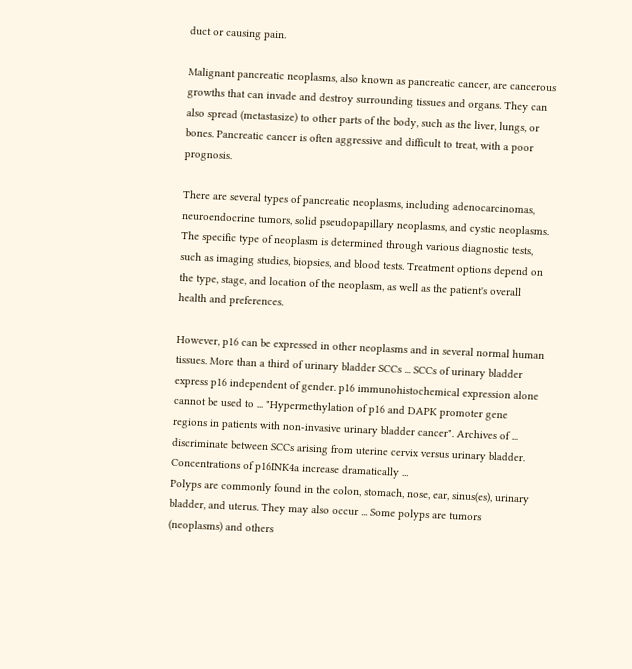duct or causing pain.

Malignant pancreatic neoplasms, also known as pancreatic cancer, are cancerous growths that can invade and destroy surrounding tissues and organs. They can also spread (metastasize) to other parts of the body, such as the liver, lungs, or bones. Pancreatic cancer is often aggressive and difficult to treat, with a poor prognosis.

There are several types of pancreatic neoplasms, including adenocarcinomas, neuroendocrine tumors, solid pseudopapillary neoplasms, and cystic neoplasms. The specific type of neoplasm is determined through various diagnostic tests, such as imaging studies, biopsies, and blood tests. Treatment options depend on the type, stage, and location of the neoplasm, as well as the patient's overall health and preferences.

However, p16 can be expressed in other neoplasms and in several normal human tissues. More than a third of urinary bladder SCCs ... SCCs of urinary bladder express p16 independent of gender. p16 immunohistochemical expression alone cannot be used to ... "Hypermethylation of p16 and DAPK promoter gene regions in patients with non-invasive urinary bladder cancer". Archives of ... discriminate between SCCs arising from uterine cervix versus urinary bladder. Concentrations of p16INK4a increase dramatically ...
Polyps are commonly found in the colon, stomach, nose, ear, sinus(es), urinary bladder, and uterus. They may also occur ... Some polyps are tumors (neoplasms) and others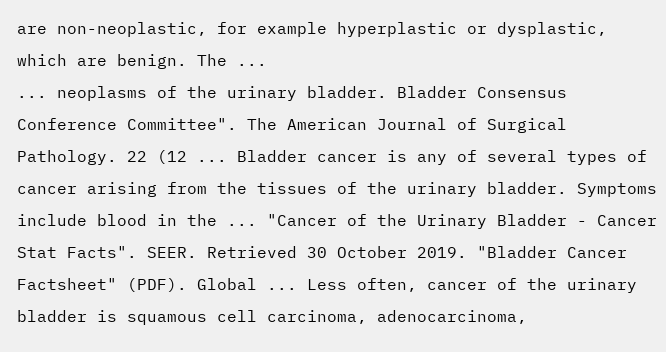are non-neoplastic, for example hyperplastic or dysplastic, which are benign. The ...
... neoplasms of the urinary bladder. Bladder Consensus Conference Committee". The American Journal of Surgical Pathology. 22 (12 ... Bladder cancer is any of several types of cancer arising from the tissues of the urinary bladder. Symptoms include blood in the ... "Cancer of the Urinary Bladder - Cancer Stat Facts". SEER. Retrieved 30 October 2019. "Bladder Cancer Factsheet" (PDF). Global ... Less often, cancer of the urinary bladder is squamous cell carcinoma, adenocarcinoma,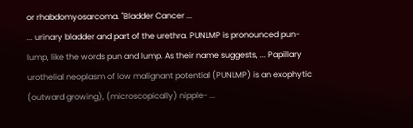or rhabdomyosarcoma. "Bladder Cancer ...
... urinary bladder and part of the urethra. PUNLMP is pronounced pun-lump, like the words pun and lump. As their name suggests, ... Papillary urothelial neoplasm of low malignant potential (PUNLMP) is an exophytic (outward growing), (microscopically) nipple- ...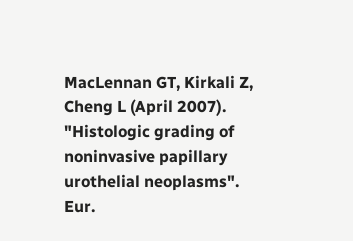MacLennan GT, Kirkali Z, Cheng L (April 2007). "Histologic grading of noninvasive papillary urothelial neoplasms". Eur.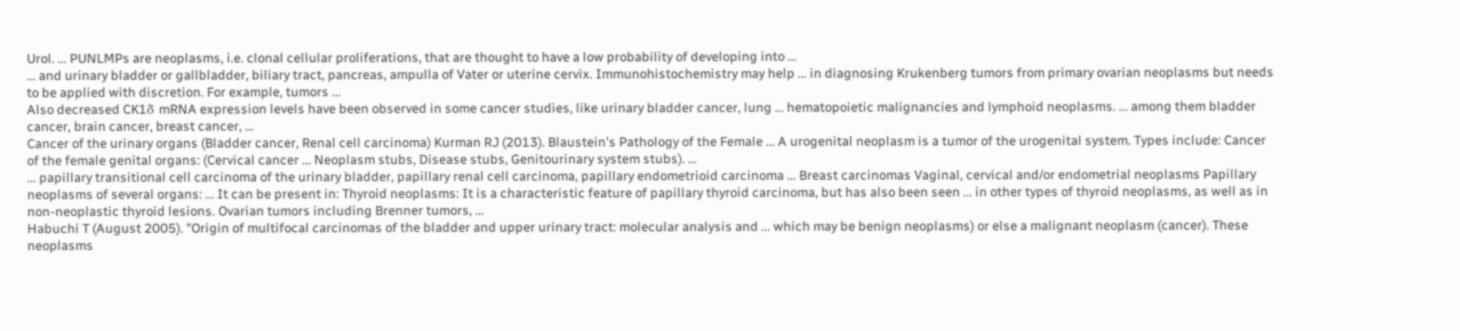Urol. ... PUNLMPs are neoplasms, i.e. clonal cellular proliferations, that are thought to have a low probability of developing into ...
... and urinary bladder or gallbladder, biliary tract, pancreas, ampulla of Vater or uterine cervix. Immunohistochemistry may help ... in diagnosing Krukenberg tumors from primary ovarian neoplasms but needs to be applied with discretion. For example, tumors ...
Also decreased CK1δ mRNA expression levels have been observed in some cancer studies, like urinary bladder cancer, lung ... hematopoietic malignancies and lymphoid neoplasms. ... among them bladder cancer, brain cancer, breast cancer, ...
Cancer of the urinary organs (Bladder cancer, Renal cell carcinoma) Kurman RJ (2013). Blaustein's Pathology of the Female ... A urogenital neoplasm is a tumor of the urogenital system. Types include: Cancer of the female genital organs: (Cervical cancer ... Neoplasm stubs, Disease stubs, Genitourinary system stubs). ...
... papillary transitional cell carcinoma of the urinary bladder, papillary renal cell carcinoma, papillary endometrioid carcinoma ... Breast carcinomas Vaginal, cervical and/or endometrial neoplasms Papillary neoplasms of several organs: ... It can be present in: Thyroid neoplasms: It is a characteristic feature of papillary thyroid carcinoma, but has also been seen ... in other types of thyroid neoplasms, as well as in non-neoplastic thyroid lesions. Ovarian tumors including Brenner tumors, ...
Habuchi T (August 2005). "Origin of multifocal carcinomas of the bladder and upper urinary tract: molecular analysis and ... which may be benign neoplasms) or else a malignant neoplasm (cancer). These neoplasms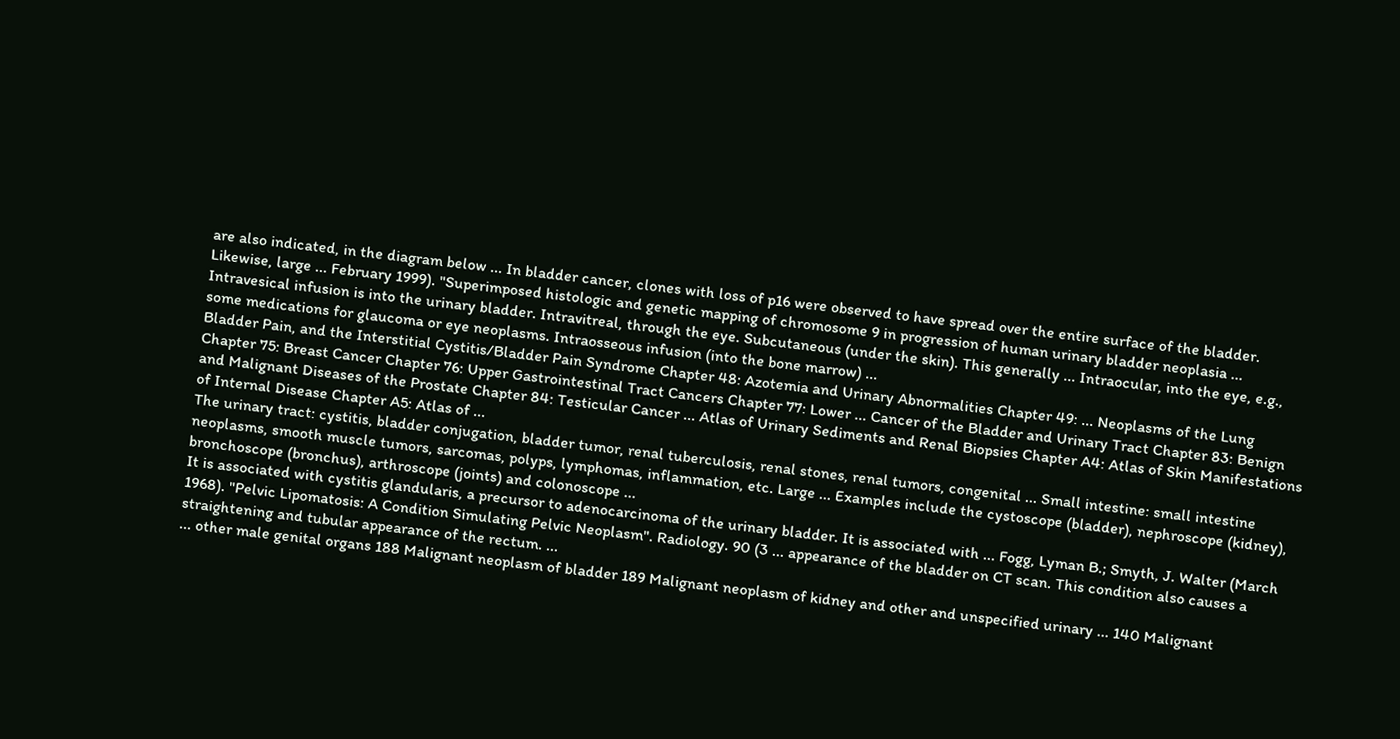are also indicated, in the diagram below ... In bladder cancer, clones with loss of p16 were observed to have spread over the entire surface of the bladder. Likewise, large ... February 1999). "Superimposed histologic and genetic mapping of chromosome 9 in progression of human urinary bladder neoplasia ...
Intravesical infusion is into the urinary bladder. Intravitreal, through the eye. Subcutaneous (under the skin). This generally ... Intraocular, into the eye, e.g., some medications for glaucoma or eye neoplasms. Intraosseous infusion (into the bone marrow) ...
Bladder Pain, and the Interstitial Cystitis/Bladder Pain Syndrome Chapter 48: Azotemia and Urinary Abnormalities Chapter 49: ... Neoplasms of the Lung Chapter 75: Breast Cancer Chapter 76: Upper Gastrointestinal Tract Cancers Chapter 77: Lower ... Cancer of the Bladder and Urinary Tract Chapter 83: Benign and Malignant Diseases of the Prostate Chapter 84: Testicular Cancer ... Atlas of Urinary Sediments and Renal Biopsies Chapter A4: Atlas of Skin Manifestations of Internal Disease Chapter A5: Atlas of ...
The urinary tract: cystitis, bladder conjugation, bladder tumor, renal tuberculosis, renal stones, renal tumors, congenital ... Small intestine: small intestine neoplasms, smooth muscle tumors, sarcomas, polyps, lymphomas, inflammation, etc. Large ... Examples include the cystoscope (bladder), nephroscope (kidney), bronchoscope (bronchus), arthroscope (joints) and colonoscope ...
It is associated with cystitis glandularis, a precursor to adenocarcinoma of the urinary bladder. It is associated with ... Fogg, Lyman B.; Smyth, J. Walter (March 1968). "Pelvic Lipomatosis: A Condition Simulating Pelvic Neoplasm". Radiology. 90 (3 ... appearance of the bladder on CT scan. This condition also causes a straightening and tubular appearance of the rectum. ...
... other male genital organs 188 Malignant neoplasm of bladder 189 Malignant neoplasm of kidney and other and unspecified urinary ... 140 Malignant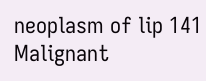neoplasm of lip 141 Malignant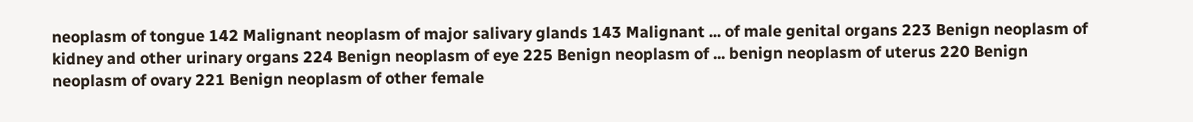neoplasm of tongue 142 Malignant neoplasm of major salivary glands 143 Malignant ... of male genital organs 223 Benign neoplasm of kidney and other urinary organs 224 Benign neoplasm of eye 225 Benign neoplasm of ... benign neoplasm of uterus 220 Benign neoplasm of ovary 221 Benign neoplasm of other female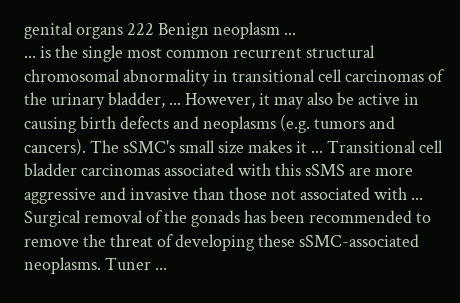genital organs 222 Benign neoplasm ...
... is the single most common recurrent structural chromosomal abnormality in transitional cell carcinomas of the urinary bladder, ... However, it may also be active in causing birth defects and neoplasms (e.g. tumors and cancers). The sSMC's small size makes it ... Transitional cell bladder carcinomas associated with this sSMS are more aggressive and invasive than those not associated with ... Surgical removal of the gonads has been recommended to remove the threat of developing these sSMC-associated neoplasms. Tuner ...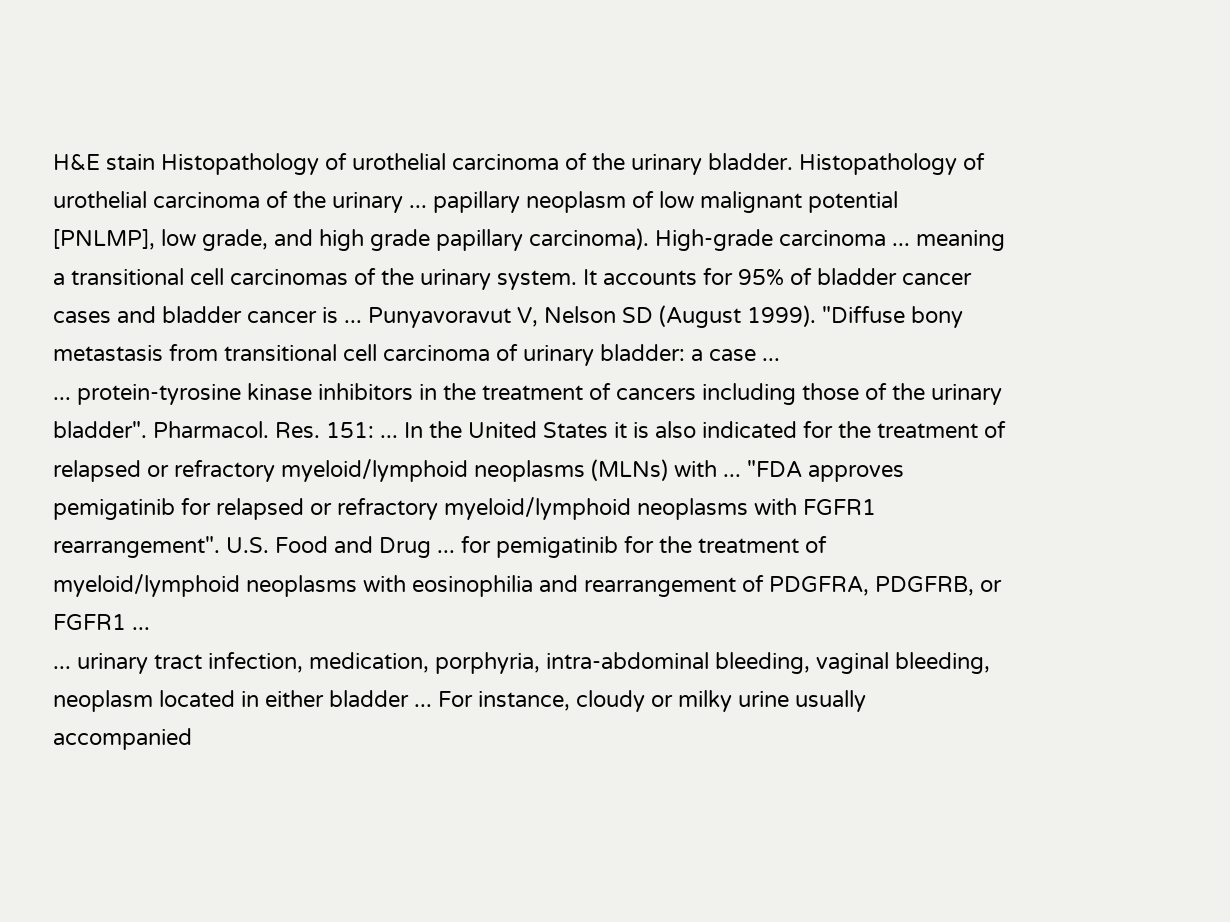H&E stain Histopathology of urothelial carcinoma of the urinary bladder. Histopathology of urothelial carcinoma of the urinary ... papillary neoplasm of low malignant potential [PNLMP], low grade, and high grade papillary carcinoma). High-grade carcinoma ... meaning a transitional cell carcinomas of the urinary system. It accounts for 95% of bladder cancer cases and bladder cancer is ... Punyavoravut V, Nelson SD (August 1999). "Diffuse bony metastasis from transitional cell carcinoma of urinary bladder: a case ...
... protein-tyrosine kinase inhibitors in the treatment of cancers including those of the urinary bladder". Pharmacol. Res. 151: ... In the United States it is also indicated for the treatment of relapsed or refractory myeloid/lymphoid neoplasms (MLNs) with ... "FDA approves pemigatinib for relapsed or refractory myeloid/lymphoid neoplasms with FGFR1 rearrangement". U.S. Food and Drug ... for pemigatinib for the treatment of myeloid/lymphoid neoplasms with eosinophilia and rearrangement of PDGFRA, PDGFRB, or FGFR1 ...
... urinary tract infection, medication, porphyria, intra-abdominal bleeding, vaginal bleeding, neoplasm located in either bladder ... For instance, cloudy or milky urine usually accompanied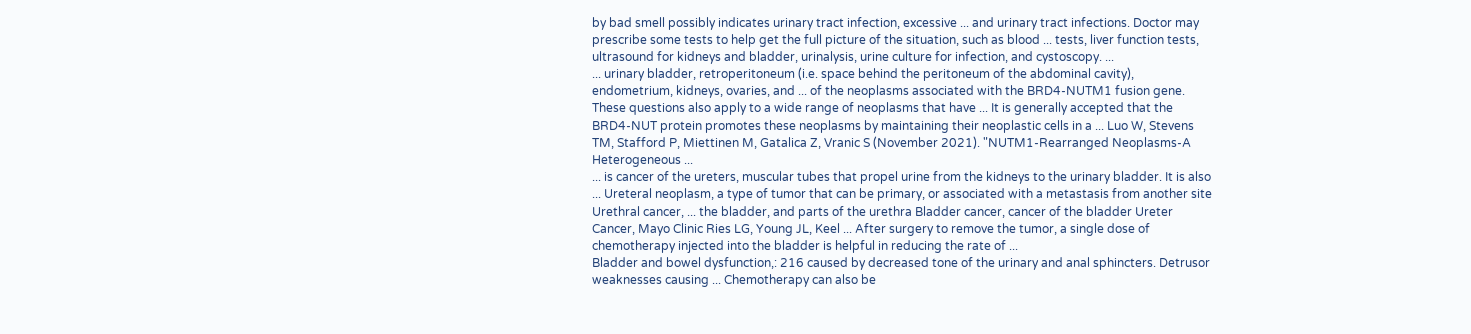by bad smell possibly indicates urinary tract infection, excessive ... and urinary tract infections. Doctor may prescribe some tests to help get the full picture of the situation, such as blood ... tests, liver function tests, ultrasound for kidneys and bladder, urinalysis, urine culture for infection, and cystoscopy. ...
... urinary bladder, retroperitoneum (i.e. space behind the peritoneum of the abdominal cavity), endometrium, kidneys, ovaries, and ... of the neoplasms associated with the BRD4-NUTM1 fusion gene. These questions also apply to a wide range of neoplasms that have ... It is generally accepted that the BRD4-NUT protein promotes these neoplasms by maintaining their neoplastic cells in a ... Luo W, Stevens TM, Stafford P, Miettinen M, Gatalica Z, Vranic S (November 2021). "NUTM1-Rearranged Neoplasms-A Heterogeneous ...
... is cancer of the ureters, muscular tubes that propel urine from the kidneys to the urinary bladder. It is also ... Ureteral neoplasm, a type of tumor that can be primary, or associated with a metastasis from another site Urethral cancer, ... the bladder, and parts of the urethra Bladder cancer, cancer of the bladder Ureter Cancer, Mayo Clinic Ries LG, Young JL, Keel ... After surgery to remove the tumor, a single dose of chemotherapy injected into the bladder is helpful in reducing the rate of ...
Bladder and bowel dysfunction,: 216 caused by decreased tone of the urinary and anal sphincters. Detrusor weaknesses causing ... Chemotherapy can also be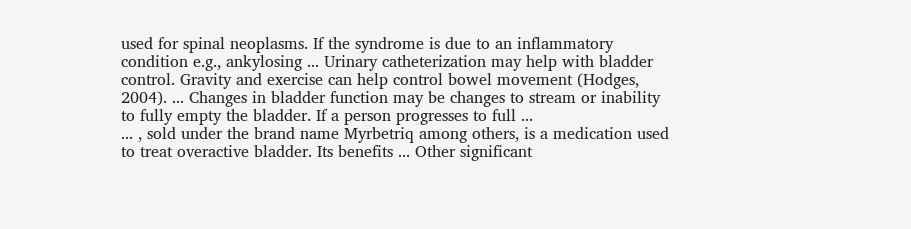used for spinal neoplasms. If the syndrome is due to an inflammatory condition e.g., ankylosing ... Urinary catheterization may help with bladder control. Gravity and exercise can help control bowel movement (Hodges, 2004). ... Changes in bladder function may be changes to stream or inability to fully empty the bladder. If a person progresses to full ...
... , sold under the brand name Myrbetriq among others, is a medication used to treat overactive bladder. Its benefits ... Other significant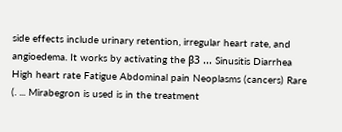side effects include urinary retention, irregular heart rate, and angioedema. It works by activating the β3 ... Sinusitis Diarrhea High heart rate Fatigue Abdominal pain Neoplasms (cancers) Rare (. ... Mirabegron is used is in the treatment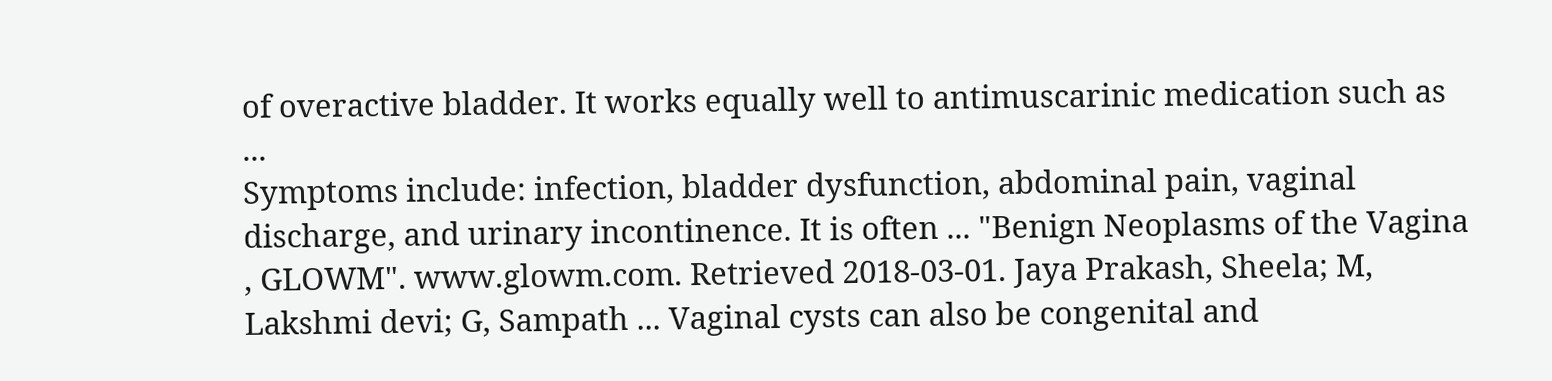of overactive bladder. It works equally well to antimuscarinic medication such as ...
Symptoms include: infection, bladder dysfunction, abdominal pain, vaginal discharge, and urinary incontinence. It is often ... "Benign Neoplasms of the Vagina , GLOWM". www.glowm.com. Retrieved 2018-03-01. Jaya Prakash, Sheela; M, Lakshmi devi; G, Sampath ... Vaginal cysts can also be congenital and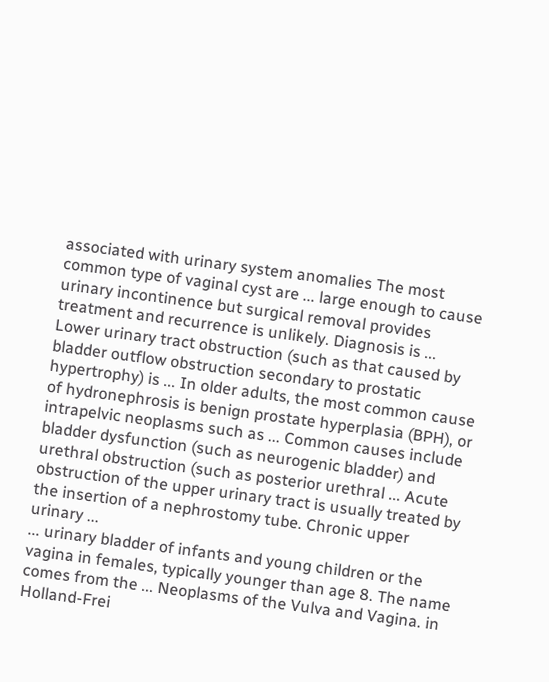associated with urinary system anomalies The most common type of vaginal cyst are ... large enough to cause urinary incontinence but surgical removal provides treatment and recurrence is unlikely. Diagnosis is ...
Lower urinary tract obstruction (such as that caused by bladder outflow obstruction secondary to prostatic hypertrophy) is ... In older adults, the most common cause of hydronephrosis is benign prostate hyperplasia (BPH), or intrapelvic neoplasms such as ... Common causes include bladder dysfunction (such as neurogenic bladder) and urethral obstruction (such as posterior urethral ... Acute obstruction of the upper urinary tract is usually treated by the insertion of a nephrostomy tube. Chronic upper urinary ...
... urinary bladder of infants and young children or the vagina in females, typically younger than age 8. The name comes from the ... Neoplasms of the Vulva and Vagina. in Holland-Frei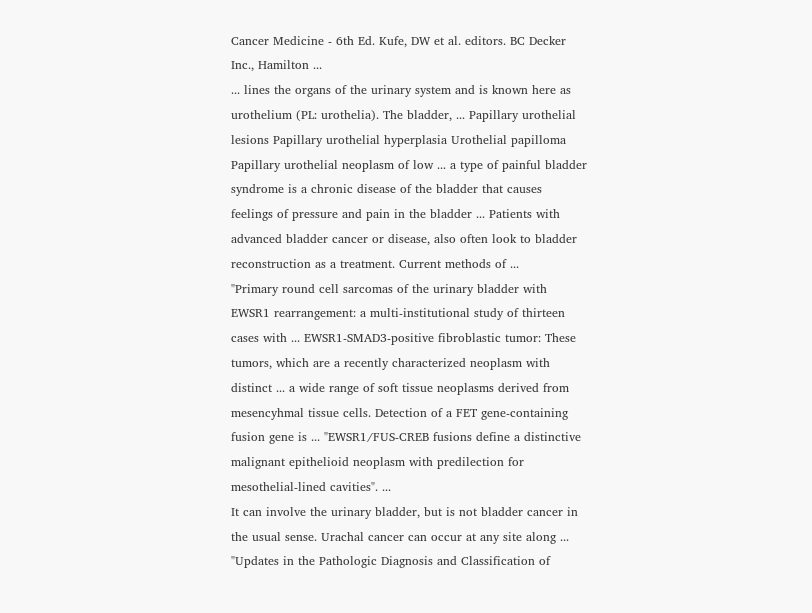Cancer Medicine - 6th Ed. Kufe, DW et al. editors. BC Decker Inc., Hamilton ...
... lines the organs of the urinary system and is known here as urothelium (PL: urothelia). The bladder, ... Papillary urothelial lesions Papillary urothelial hyperplasia Urothelial papilloma Papillary urothelial neoplasm of low ... a type of painful bladder syndrome is a chronic disease of the bladder that causes feelings of pressure and pain in the bladder ... Patients with advanced bladder cancer or disease, also often look to bladder reconstruction as a treatment. Current methods of ...
"Primary round cell sarcomas of the urinary bladder with EWSR1 rearrangement: a multi-institutional study of thirteen cases with ... EWSR1-SMAD3-positive fibroblastic tumor: These tumors, which are a recently characterized neoplasm with distinct ... a wide range of soft tissue neoplasms derived from mesencyhmal tissue cells. Detection of a FET gene-containing fusion gene is ... "EWSR1/FUS-CREB fusions define a distinctive malignant epithelioid neoplasm with predilection for mesothelial-lined cavities". ...
It can involve the urinary bladder, but is not bladder cancer in the usual sense. Urachal cancer can occur at any site along ... "Updates in the Pathologic Diagnosis and Classification of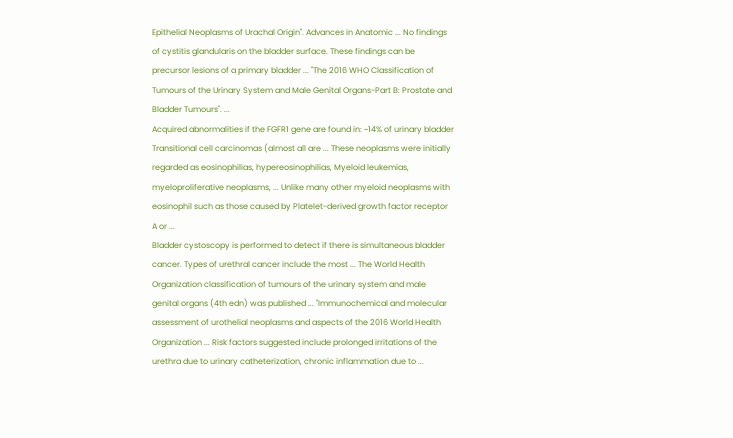Epithelial Neoplasms of Urachal Origin". Advances in Anatomic ... No findings of cystitis glandularis on the bladder surface. These findings can be precursor lesions of a primary bladder ... "The 2016 WHO Classification of Tumours of the Urinary System and Male Genital Organs-Part B: Prostate and Bladder Tumours". ...
Acquired abnormalities if the FGFR1 gene are found in: ~14% of urinary bladder Transitional cell carcinomas (almost all are ... These neoplasms were initially regarded as eosinophilias, hypereosinophilias, Myeloid leukemias, myeloproliferative neoplasms, ... Unlike many other myeloid neoplasms with eosinophil such as those caused by Platelet-derived growth factor receptor A or ...
Bladder cystoscopy is performed to detect if there is simultaneous bladder cancer. Types of urethral cancer include the most ... The World Health Organization classification of tumours of the urinary system and male genital organs (4th edn) was published ... "Immunochemical and molecular assessment of urothelial neoplasms and aspects of the 2016 World Health Organization ... Risk factors suggested include prolonged irritations of the urethra due to urinary catheterization, chronic inflammation due to ...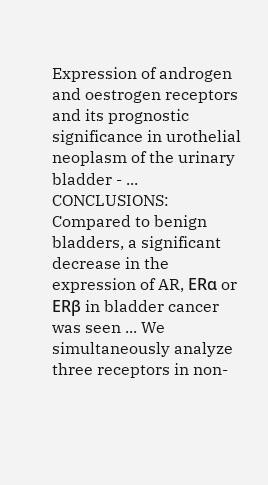Expression of androgen and oestrogen receptors and its prognostic significance in urothelial neoplasm of the urinary bladder - ... CONCLUSIONS: Compared to benign bladders, a significant decrease in the expression of AR, ERα or ERβ in bladder cancer was seen ... We simultaneously analyze three receptors in non-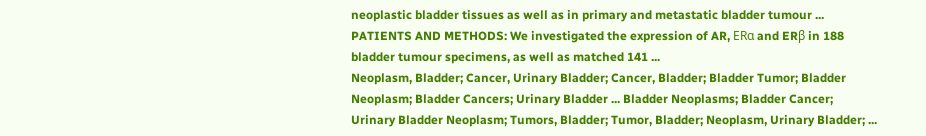neoplastic bladder tissues as well as in primary and metastatic bladder tumour ... PATIENTS AND METHODS: We investigated the expression of AR, ERα and ERβ in 188 bladder tumour specimens, as well as matched 141 ...
Neoplasm, Bladder; Cancer, Urinary Bladder; Cancer, Bladder; Bladder Tumor; Bladder Neoplasm; Bladder Cancers; Urinary Bladder ... Bladder Neoplasms; Bladder Cancer; Urinary Bladder Neoplasm; Tumors, Bladder; Tumor, Bladder; Neoplasm, Urinary Bladder; ...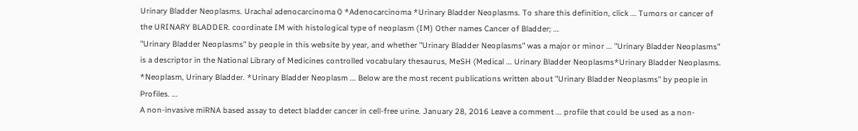Urinary Bladder Neoplasms. Urachal adenocarcinoma 0 *Adenocarcinoma *Urinary Bladder Neoplasms. To share this definition, click ... Tumors or cancer of the URINARY BLADDER. coordinate IM with histological type of neoplasm (IM) Other names Cancer of Bladder; ...
"Urinary Bladder Neoplasms" by people in this website by year, and whether "Urinary Bladder Neoplasms" was a major or minor ... "Urinary Bladder Neoplasms" is a descriptor in the National Library of Medicines controlled vocabulary thesaurus, MeSH (Medical ... Urinary Bladder Neoplasms*Urinary Bladder Neoplasms. *Neoplasm, Urinary Bladder. *Urinary Bladder Neoplasm ... Below are the most recent publications written about "Urinary Bladder Neoplasms" by people in Profiles. ...
A non-invasive miRNA based assay to detect bladder cancer in cell-free urine. January 28, 2016 Leave a comment ... profile that could be used as a non-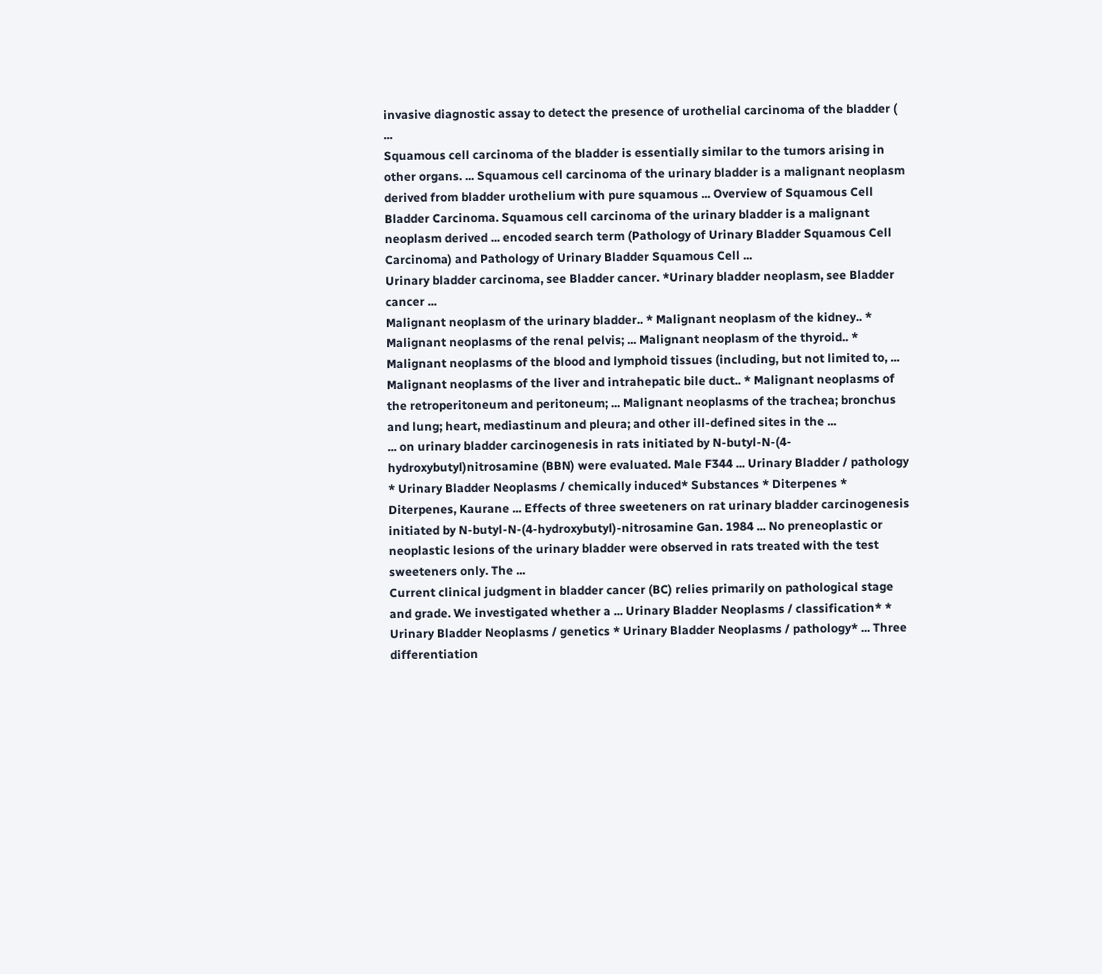invasive diagnostic assay to detect the presence of urothelial carcinoma of the bladder ( ...
Squamous cell carcinoma of the bladder is essentially similar to the tumors arising in other organs. ... Squamous cell carcinoma of the urinary bladder is a malignant neoplasm derived from bladder urothelium with pure squamous ... Overview of Squamous Cell Bladder Carcinoma. Squamous cell carcinoma of the urinary bladder is a malignant neoplasm derived ... encoded search term (Pathology of Urinary Bladder Squamous Cell Carcinoma) and Pathology of Urinary Bladder Squamous Cell ...
Urinary bladder carcinoma, see Bladder cancer. *Urinary bladder neoplasm, see Bladder cancer ...
Malignant neoplasm of the urinary bladder.. * Malignant neoplasm of the kidney.. * Malignant neoplasms of the renal pelvis; ... Malignant neoplasm of the thyroid.. * Malignant neoplasms of the blood and lymphoid tissues (including, but not limited to, ... Malignant neoplasms of the liver and intrahepatic bile duct.. * Malignant neoplasms of the retroperitoneum and peritoneum; ... Malignant neoplasms of the trachea; bronchus and lung; heart, mediastinum and pleura; and other ill-defined sites in the ...
... on urinary bladder carcinogenesis in rats initiated by N-butyl-N-(4-hydroxybutyl)nitrosamine (BBN) were evaluated. Male F344 ... Urinary Bladder / pathology * Urinary Bladder Neoplasms / chemically induced* Substances * Diterpenes * Diterpenes, Kaurane ... Effects of three sweeteners on rat urinary bladder carcinogenesis initiated by N-butyl-N-(4-hydroxybutyl)-nitrosamine Gan. 1984 ... No preneoplastic or neoplastic lesions of the urinary bladder were observed in rats treated with the test sweeteners only. The ...
Current clinical judgment in bladder cancer (BC) relies primarily on pathological stage and grade. We investigated whether a ... Urinary Bladder Neoplasms / classification* * Urinary Bladder Neoplasms / genetics * Urinary Bladder Neoplasms / pathology* ... Three differentiation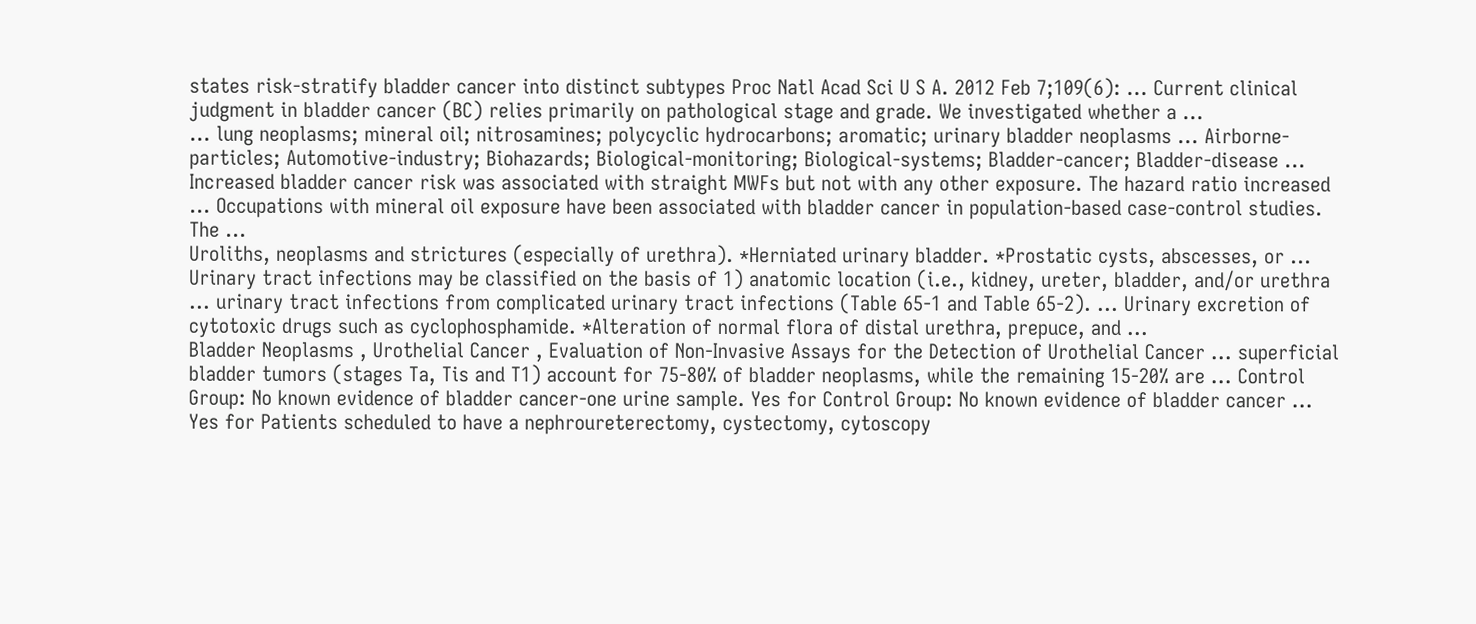states risk-stratify bladder cancer into distinct subtypes Proc Natl Acad Sci U S A. 2012 Feb 7;109(6): ... Current clinical judgment in bladder cancer (BC) relies primarily on pathological stage and grade. We investigated whether a ...
... lung neoplasms; mineral oil; nitrosamines; polycyclic hydrocarbons; aromatic; urinary bladder neoplasms ... Airborne-particles; Automotive-industry; Biohazards; Biological-monitoring; Biological-systems; Bladder-cancer; Bladder-disease ... Increased bladder cancer risk was associated with straight MWFs but not with any other exposure. The hazard ratio increased ... Occupations with mineral oil exposure have been associated with bladder cancer in population-based case-control studies. The ...
Uroliths, neoplasms and strictures (especially of urethra). *Herniated urinary bladder. *Prostatic cysts, abscesses, or ... Urinary tract infections may be classified on the basis of 1) anatomic location (i.e., kidney, ureter, bladder, and/or urethra ... urinary tract infections from complicated urinary tract infections (Table 65-1 and Table 65-2). ... Urinary excretion of cytotoxic drugs such as cyclophosphamide. *Alteration of normal flora of distal urethra, prepuce, and ...
Bladder Neoplasms , Urothelial Cancer , Evaluation of Non-Invasive Assays for the Detection of Urothelial Cancer ... superficial bladder tumors (stages Ta, Tis and T1) account for 75-80% of bladder neoplasms, while the remaining 15-20% are ... Control Group: No known evidence of bladder cancer-one urine sample. Yes for Control Group: No known evidence of bladder cancer ... Yes for Patients scheduled to have a nephroureterectomy, cystectomy, cytoscopy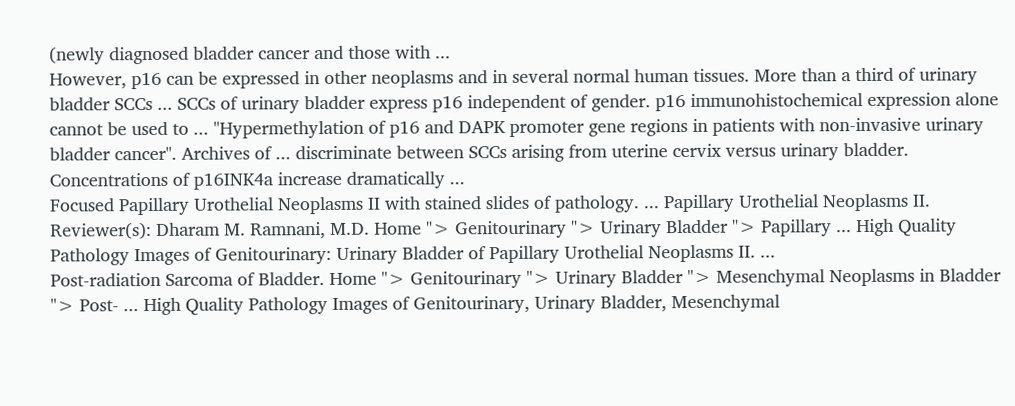(newly diagnosed bladder cancer and those with ...
However, p16 can be expressed in other neoplasms and in several normal human tissues. More than a third of urinary bladder SCCs ... SCCs of urinary bladder express p16 independent of gender. p16 immunohistochemical expression alone cannot be used to ... "Hypermethylation of p16 and DAPK promoter gene regions in patients with non-invasive urinary bladder cancer". Archives of ... discriminate between SCCs arising from uterine cervix versus urinary bladder. Concentrations of p16INK4a increase dramatically ...
Focused Papillary Urothelial Neoplasms II with stained slides of pathology. ... Papillary Urothelial Neoplasms II. Reviewer(s): Dharam M. Ramnani, M.D. Home "> Genitourinary "> Urinary Bladder "> Papillary ... High Quality Pathology Images of Genitourinary: Urinary Bladder of Papillary Urothelial Neoplasms II. ...
Post-radiation Sarcoma of Bladder. Home "> Genitourinary "> Urinary Bladder "> Mesenchymal Neoplasms in Bladder "> Post- ... High Quality Pathology Images of Genitourinary, Urinary Bladder, Mesenchymal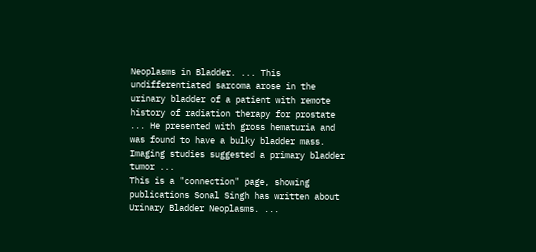Neoplasms in Bladder. ... This undifferentiated sarcoma arose in the urinary bladder of a patient with remote history of radiation therapy for prostate ... He presented with gross hematuria and was found to have a bulky bladder mass. Imaging studies suggested a primary bladder tumor ...
This is a "connection" page, showing publications Sonal Singh has written about Urinary Bladder Neoplasms. ...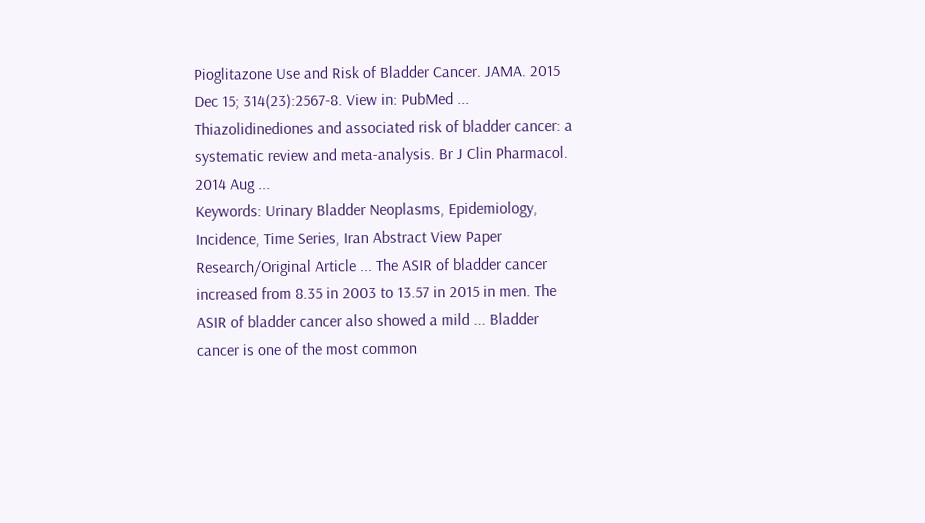Pioglitazone Use and Risk of Bladder Cancer. JAMA. 2015 Dec 15; 314(23):2567-8. View in: PubMed ... Thiazolidinediones and associated risk of bladder cancer: a systematic review and meta-analysis. Br J Clin Pharmacol. 2014 Aug ...
Keywords: Urinary Bladder Neoplasms, Epidemiology, Incidence, Time Series, Iran Abstract View Paper Research/Original Article ... The ASIR of bladder cancer increased from 8.35 in 2003 to 13.57 in 2015 in men. The ASIR of bladder cancer also showed a mild ... Bladder cancer is one of the most common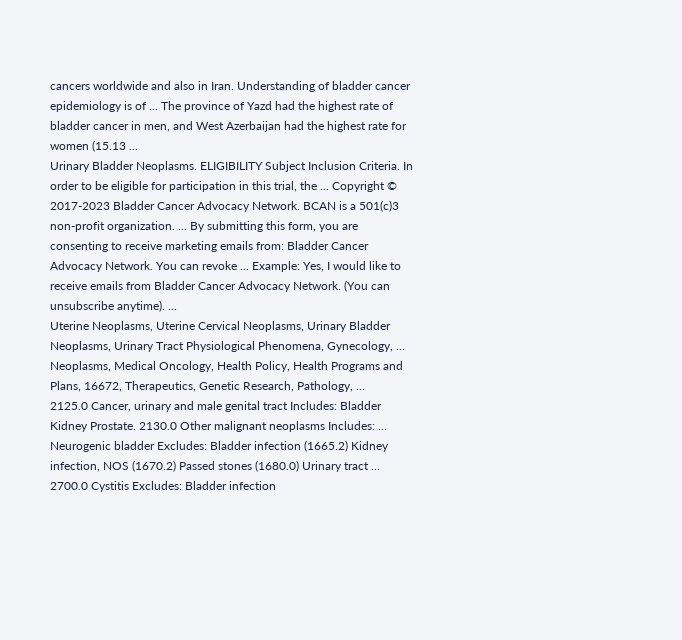cancers worldwide and also in Iran. Understanding of bladder cancer epidemiology is of ... The province of Yazd had the highest rate of bladder cancer in men, and West Azerbaijan had the highest rate for women (15.13 ...
Urinary Bladder Neoplasms. ELIGIBILITY Subject Inclusion Criteria. In order to be eligible for participation in this trial, the ... Copyright © 2017-2023 Bladder Cancer Advocacy Network. BCAN is a 501(c)3 non-profit organization. ... By submitting this form, you are consenting to receive marketing emails from: Bladder Cancer Advocacy Network. You can revoke ... Example: Yes, I would like to receive emails from Bladder Cancer Advocacy Network. (You can unsubscribe anytime). ...
Uterine Neoplasms, Uterine Cervical Neoplasms, Urinary Bladder Neoplasms, Urinary Tract Physiological Phenomena, Gynecology, ... Neoplasms, Medical Oncology, Health Policy, Health Programs and Plans, 16672, Therapeutics, Genetic Research, Pathology, ...
2125.0 Cancer, urinary and male genital tract Includes: Bladder Kidney Prostate. 2130.0 Other malignant neoplasms Includes: ... Neurogenic bladder Excludes: Bladder infection (1665.2) Kidney infection, NOS (1670.2) Passed stones (1680.0) Urinary tract ... 2700.0 Cystitis Excludes: Bladder infection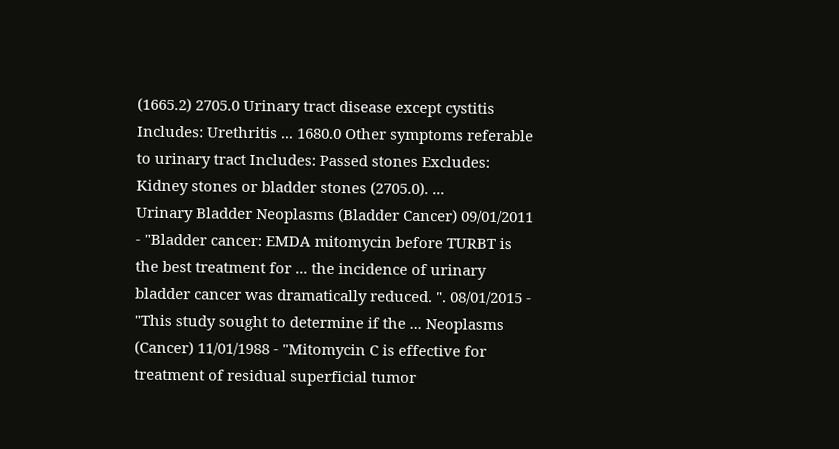(1665.2) 2705.0 Urinary tract disease except cystitis Includes: Urethritis ... 1680.0 Other symptoms referable to urinary tract Includes: Passed stones Excludes: Kidney stones or bladder stones (2705.0). ...
Urinary Bladder Neoplasms (Bladder Cancer) 09/01/2011 - "Bladder cancer: EMDA mitomycin before TURBT is the best treatment for ... the incidence of urinary bladder cancer was dramatically reduced. ". 08/01/2015 - "This study sought to determine if the ... Neoplasms (Cancer) 11/01/1988 - "Mitomycin C is effective for treatment of residual superficial tumor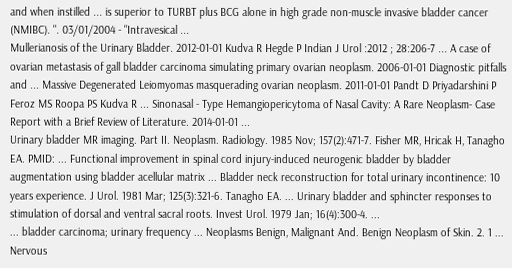and when instilled ... is superior to TURBT plus BCG alone in high grade non-muscle invasive bladder cancer (NMIBC). ". 03/01/2004 - "Intravesical ...
Mullerianosis of the Urinary Bladder. 2012-01-01 Kudva R Hegde P Indian J Urol :2012 ; 28:206-7 ... A case of ovarian metastasis of gall bladder carcinoma simulating primary ovarian neoplasm. 2006-01-01 Diagnostic pitfalls and ... Massive Degenerated Leiomyomas masquerading ovarian neoplasm. 2011-01-01 Pandt D Priyadarshini P Feroz MS Roopa PS Kudva R ... Sinonasal - Type Hemangiopericytoma of Nasal Cavity: A Rare Neoplasm- Case Report with a Brief Review of Literature. 2014-01-01 ...
Urinary bladder MR imaging. Part II. Neoplasm. Radiology. 1985 Nov; 157(2):471-7. Fisher MR, Hricak H, Tanagho EA. PMID: ... Functional improvement in spinal cord injury-induced neurogenic bladder by bladder augmentation using bladder acellular matrix ... Bladder neck reconstruction for total urinary incontinence: 10 years experience. J Urol. 1981 Mar; 125(3):321-6. Tanagho EA. ... Urinary bladder and sphincter responses to stimulation of dorsal and ventral sacral roots. Invest Urol. 1979 Jan; 16(4):300-4. ...
... bladder carcinoma; urinary frequency ... Neoplasms Benign, Malignant And. Benign Neoplasm of Skin. 2. 1 ... Nervous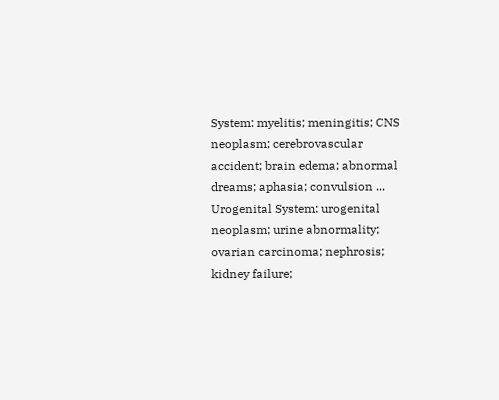System: myelitis; meningitis; CNS neoplasm; cerebrovascular accident; brain edema; abnormal dreams; aphasia; convulsion ... Urogenital System: urogenital neoplasm; urine abnormality; ovarian carcinoma; nephrosis; kidney failure;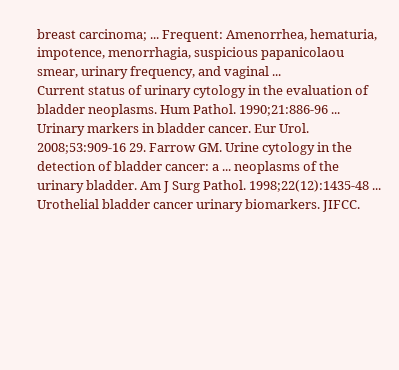breast carcinoma; ... Frequent: Amenorrhea, hematuria, impotence, menorrhagia, suspicious papanicolaou smear, urinary frequency, and vaginal ...
Current status of urinary cytology in the evaluation of bladder neoplasms. Hum Pathol. 1990;21:886-96 ... Urinary markers in bladder cancer. Eur Urol. 2008;53:909-16 29. Farrow GM. Urine cytology in the detection of bladder cancer: a ... neoplasms of the urinary bladder. Am J Surg Pathol. 1998;22(12):1435-48 ... Urothelial bladder cancer urinary biomarkers. JIFCC.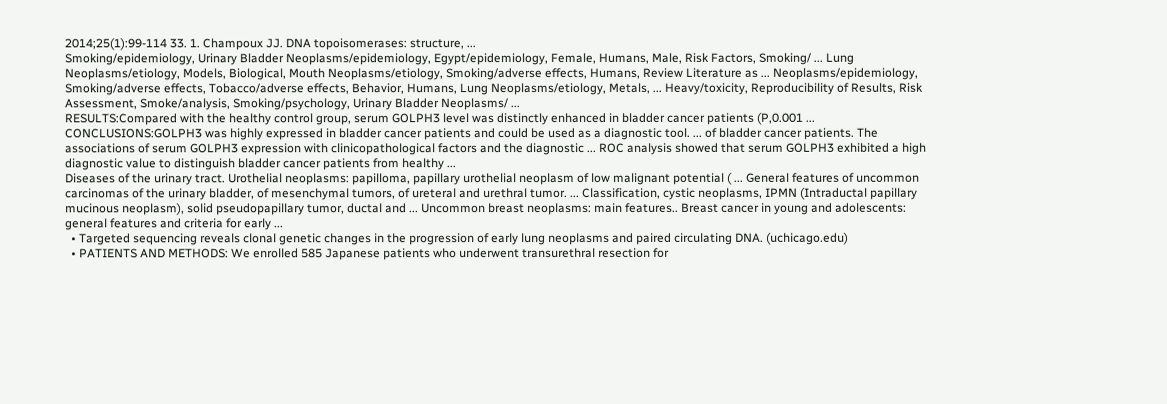2014;25(1):99-114 33. 1. Champoux JJ. DNA topoisomerases: structure, ...
Smoking/epidemiology, Urinary Bladder Neoplasms/epidemiology, Egypt/epidemiology, Female, Humans, Male, Risk Factors, Smoking/ ... Lung Neoplasms/etiology, Models, Biological, Mouth Neoplasms/etiology, Smoking/adverse effects, Humans, Review Literature as ... Neoplasms/epidemiology, Smoking/adverse effects, Tobacco/adverse effects, Behavior, Humans, Lung Neoplasms/etiology, Metals, ... Heavy/toxicity, Reproducibility of Results, Risk Assessment, Smoke/analysis, Smoking/psychology, Urinary Bladder Neoplasms/ ...
RESULTS:Compared with the healthy control group, serum GOLPH3 level was distinctly enhanced in bladder cancer patients (P,0.001 ... CONCLUSIONS:GOLPH3 was highly expressed in bladder cancer patients and could be used as a diagnostic tool. ... of bladder cancer patients. The associations of serum GOLPH3 expression with clinicopathological factors and the diagnostic ... ROC analysis showed that serum GOLPH3 exhibited a high diagnostic value to distinguish bladder cancer patients from healthy ...
Diseases of the urinary tract. Urothelial neoplasms: papilloma, papillary urothelial neoplasm of low malignant potential ( ... General features of uncommon carcinomas of the urinary bladder, of mesenchymal tumors, of ureteral and urethral tumor. ... Classification, cystic neoplasms, IPMN (Intraductal papillary mucinous neoplasm), solid pseudopapillary tumor, ductal and ... Uncommon breast neoplasms: main features.. Breast cancer in young and adolescents: general features and criteria for early ...
  • Targeted sequencing reveals clonal genetic changes in the progression of early lung neoplasms and paired circulating DNA. (uchicago.edu)
  • PATIENTS AND METHODS: We enrolled 585 Japanese patients who underwent transurethral resection for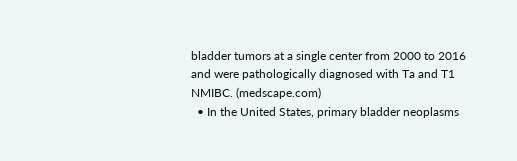bladder tumors at a single center from 2000 to 2016 and were pathologically diagnosed with Ta and T1 NMIBC. (medscape.com)
  • In the United States, primary bladder neoplasms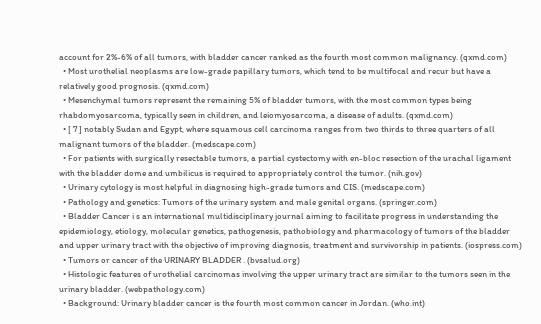account for 2%-6% of all tumors, with bladder cancer ranked as the fourth most common malignancy. (qxmd.com)
  • Most urothelial neoplasms are low-grade papillary tumors, which tend to be multifocal and recur but have a relatively good prognosis. (qxmd.com)
  • Mesenchymal tumors represent the remaining 5% of bladder tumors, with the most common types being rhabdomyosarcoma, typically seen in children, and leiomyosarcoma, a disease of adults. (qxmd.com)
  • [ 7 ] notably Sudan and Egypt, where squamous cell carcinoma ranges from two thirds to three quarters of all malignant tumors of the bladder. (medscape.com)
  • For patients with surgically resectable tumors, a partial cystectomy with en-bloc resection of the urachal ligament with the bladder dome and umbilicus is required to appropriately control the tumor. (nih.gov)
  • Urinary cytology is most helpful in diagnosing high-grade tumors and CIS. (medscape.com)
  • Pathology and genetics: Tumors of the urinary system and male genital organs. (springer.com)
  • Bladder Cancer i s an international multidisciplinary journal aiming to facilitate progress in understanding the epidemiology, etiology, molecular genetics, pathogenesis, pathobiology and pharmacology of tumors of the bladder and upper urinary tract with the objective of improving diagnosis, treatment and survivorship in patients. (iospress.com)
  • Tumors or cancer of the URINARY BLADDER . (bvsalud.org)
  • Histologic features of urothelial carcinomas involving the upper urinary tract are similar to the tumors seen in the urinary bladder. (webpathology.com)
  • Background: Urinary bladder cancer is the fourth most common cancer in Jordan. (who.int)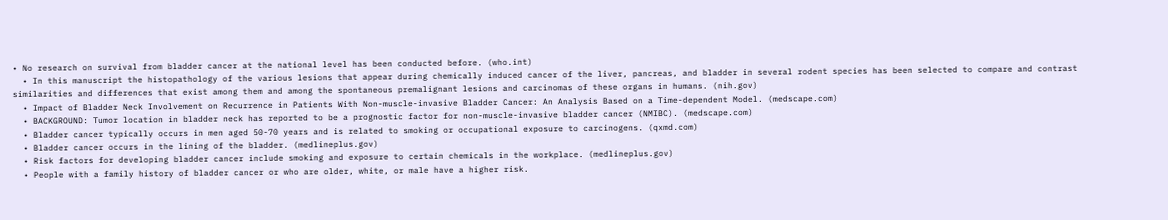• No research on survival from bladder cancer at the national level has been conducted before. (who.int)
  • In this manuscript the histopathology of the various lesions that appear during chemically induced cancer of the liver, pancreas, and bladder in several rodent species has been selected to compare and contrast similarities and differences that exist among them and among the spontaneous premalignant lesions and carcinomas of these organs in humans. (nih.gov)
  • Impact of Bladder Neck Involvement on Recurrence in Patients With Non-muscle-invasive Bladder Cancer: An Analysis Based on a Time-dependent Model. (medscape.com)
  • BACKGROUND: Tumor location in bladder neck has reported to be a prognostic factor for non-muscle-invasive bladder cancer (NMIBC). (medscape.com)
  • Bladder cancer typically occurs in men aged 50-70 years and is related to smoking or occupational exposure to carcinogens. (qxmd.com)
  • Bladder cancer occurs in the lining of the bladder. (medlineplus.gov)
  • Risk factors for developing bladder cancer include smoking and exposure to certain chemicals in the workplace. (medlineplus.gov)
  • People with a family history of bladder cancer or who are older, white, or male have a higher risk.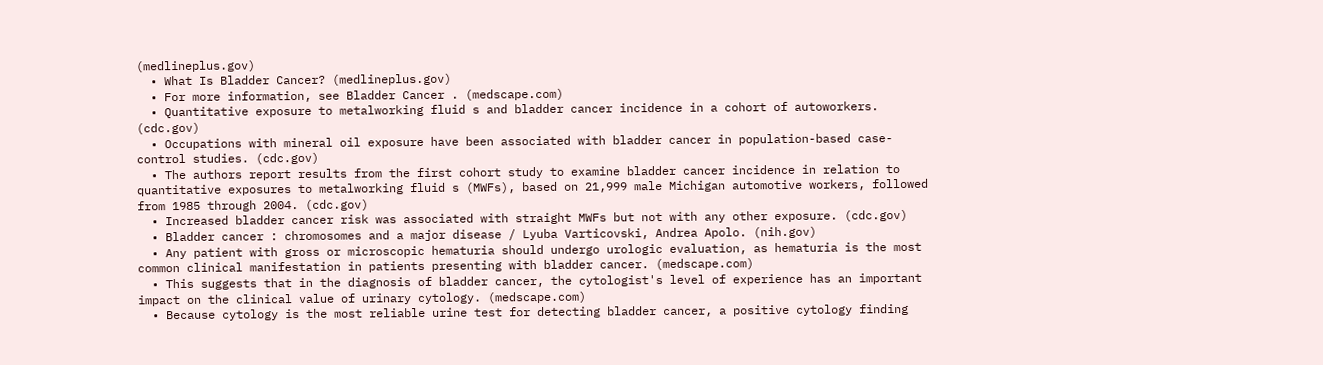(medlineplus.gov)
  • What Is Bladder Cancer? (medlineplus.gov)
  • For more information, see Bladder Cancer . (medscape.com)
  • Quantitative exposure to metalworking fluid s and bladder cancer incidence in a cohort of autoworkers. (cdc.gov)
  • Occupations with mineral oil exposure have been associated with bladder cancer in population-based case-control studies. (cdc.gov)
  • The authors report results from the first cohort study to examine bladder cancer incidence in relation to quantitative exposures to metalworking fluid s (MWFs), based on 21,999 male Michigan automotive workers, followed from 1985 through 2004. (cdc.gov)
  • Increased bladder cancer risk was associated with straight MWFs but not with any other exposure. (cdc.gov)
  • Bladder cancer : chromosomes and a major disease / Lyuba Varticovski, Andrea Apolo. (nih.gov)
  • Any patient with gross or microscopic hematuria should undergo urologic evaluation, as hematuria is the most common clinical manifestation in patients presenting with bladder cancer. (medscape.com)
  • This suggests that in the diagnosis of bladder cancer, the cytologist's level of experience has an important impact on the clinical value of urinary cytology. (medscape.com)
  • Because cytology is the most reliable urine test for detecting bladder cancer, a positive cytology finding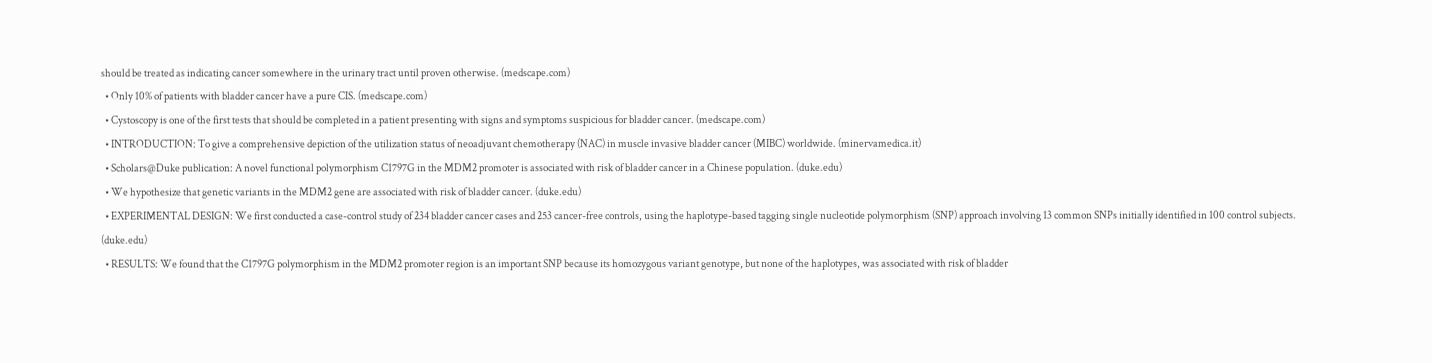should be treated as indicating cancer somewhere in the urinary tract until proven otherwise. (medscape.com)
  • Only 10% of patients with bladder cancer have a pure CIS. (medscape.com)
  • Cystoscopy is one of the first tests that should be completed in a patient presenting with signs and symptoms suspicious for bladder cancer. (medscape.com)
  • INTRODUCTION: To give a comprehensive depiction of the utilization status of neoadjuvant chemotherapy (NAC) in muscle invasive bladder cancer (MIBC) worldwide. (minervamedica.it)
  • Scholars@Duke publication: A novel functional polymorphism C1797G in the MDM2 promoter is associated with risk of bladder cancer in a Chinese population. (duke.edu)
  • We hypothesize that genetic variants in the MDM2 gene are associated with risk of bladder cancer. (duke.edu)
  • EXPERIMENTAL DESIGN: We first conducted a case-control study of 234 bladder cancer cases and 253 cancer-free controls, using the haplotype-based tagging single nucleotide polymorphism (SNP) approach involving 13 common SNPs initially identified in 100 control subjects. (duke.edu)
  • RESULTS: We found that the C1797G polymorphism in the MDM2 promoter region is an important SNP because its homozygous variant genotype, but none of the haplotypes, was associated with risk of bladder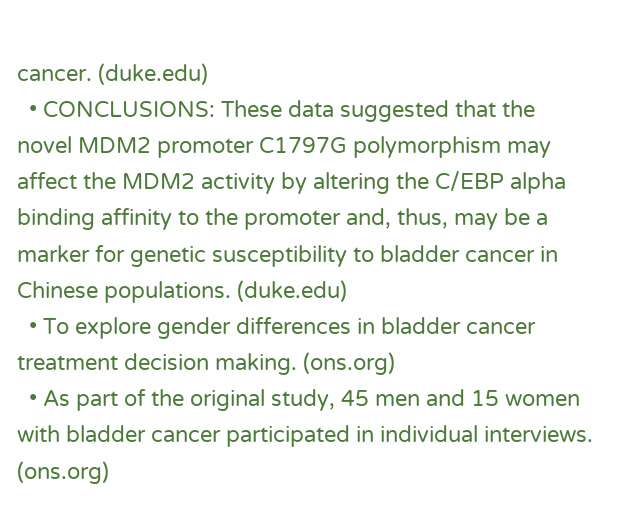cancer. (duke.edu)
  • CONCLUSIONS: These data suggested that the novel MDM2 promoter C1797G polymorphism may affect the MDM2 activity by altering the C/EBP alpha binding affinity to the promoter and, thus, may be a marker for genetic susceptibility to bladder cancer in Chinese populations. (duke.edu)
  • To explore gender differences in bladder cancer treatment decision making. (ons.org)
  • As part of the original study, 45 men and 15 women with bladder cancer participated in individual interviews. (ons.org)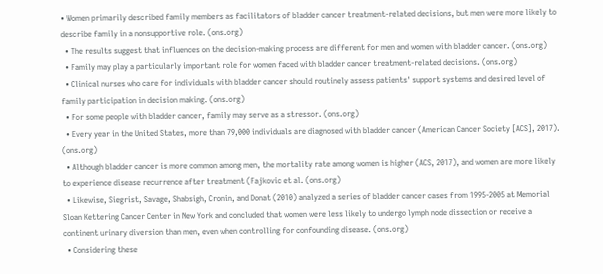• Women primarily described family members as facilitators of bladder cancer treatment-related decisions, but men were more likely to describe family in a nonsupportive role. (ons.org)
  • The results suggest that influences on the decision-making process are different for men and women with bladder cancer. (ons.org)
  • Family may play a particularly important role for women faced with bladder cancer treatment-related decisions. (ons.org)
  • Clinical nurses who care for individuals with bladder cancer should routinely assess patients' support systems and desired level of family participation in decision making. (ons.org)
  • For some people with bladder cancer, family may serve as a stressor. (ons.org)
  • Every year in the United States, more than 79,000 individuals are diagnosed with bladder cancer (American Cancer Society [ACS], 2017). (ons.org)
  • Although bladder cancer is more common among men, the mortality rate among women is higher (ACS, 2017), and women are more likely to experience disease recurrence after treatment (Fajkovic et al. (ons.org)
  • Likewise, Siegrist, Savage, Shabsigh, Cronin, and Donat (2010) analyzed a series of bladder cancer cases from 1995-2005 at Memorial Sloan Kettering Cancer Center in New York and concluded that women were less likely to undergo lymph node dissection or receive a continent urinary diversion than men, even when controlling for confounding disease. (ons.org)
  • Considering these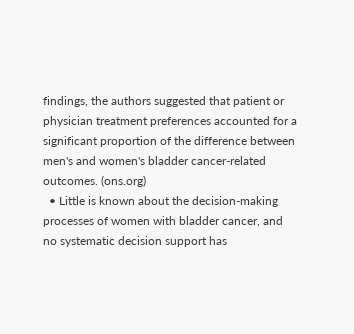findings, the authors suggested that patient or physician treatment preferences accounted for a significant proportion of the difference between men's and women's bladder cancer-related outcomes. (ons.org)
  • Little is known about the decision-making processes of women with bladder cancer, and no systematic decision support has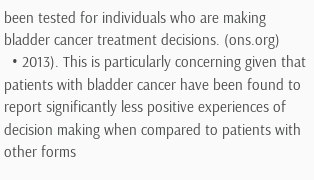been tested for individuals who are making bladder cancer treatment decisions. (ons.org)
  • 2013). This is particularly concerning given that patients with bladder cancer have been found to report significantly less positive experiences of decision making when compared to patients with other forms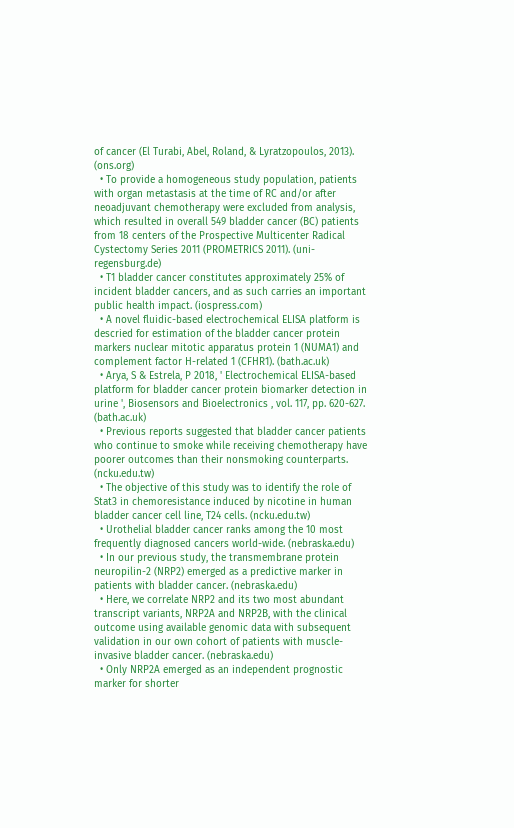of cancer (El Turabi, Abel, Roland, & Lyratzopoulos, 2013). (ons.org)
  • To provide a homogeneous study population, patients with organ metastasis at the time of RC and/or after neoadjuvant chemotherapy were excluded from analysis, which resulted in overall 549 bladder cancer (BC) patients from 18 centers of the Prospective Multicenter Radical Cystectomy Series 2011 (PROMETRICS 2011). (uni-regensburg.de)
  • T1 bladder cancer constitutes approximately 25% of incident bladder cancers, and as such carries an important public health impact. (iospress.com)
  • A novel fluidic-based electrochemical ELISA platform is descried for estimation of the bladder cancer protein markers nuclear mitotic apparatus protein 1 (NUMA1) and complement factor H-related 1 (CFHR1). (bath.ac.uk)
  • Arya, S & Estrela, P 2018, ' Electrochemical ELISA-based platform for bladder cancer protein biomarker detection in urine ', Biosensors and Bioelectronics , vol. 117, pp. 620-627. (bath.ac.uk)
  • Previous reports suggested that bladder cancer patients who continue to smoke while receiving chemotherapy have poorer outcomes than their nonsmoking counterparts. (ncku.edu.tw)
  • The objective of this study was to identify the role of Stat3 in chemoresistance induced by nicotine in human bladder cancer cell line, T24 cells. (ncku.edu.tw)
  • Urothelial bladder cancer ranks among the 10 most frequently diagnosed cancers world-wide. (nebraska.edu)
  • In our previous study, the transmembrane protein neuropilin-2 (NRP2) emerged as a predictive marker in patients with bladder cancer. (nebraska.edu)
  • Here, we correlate NRP2 and its two most abundant transcript variants, NRP2A and NRP2B, with the clinical outcome using available genomic data with subsequent validation in our own cohort of patients with muscle-invasive bladder cancer. (nebraska.edu)
  • Only NRP2A emerged as an independent prognostic marker for shorter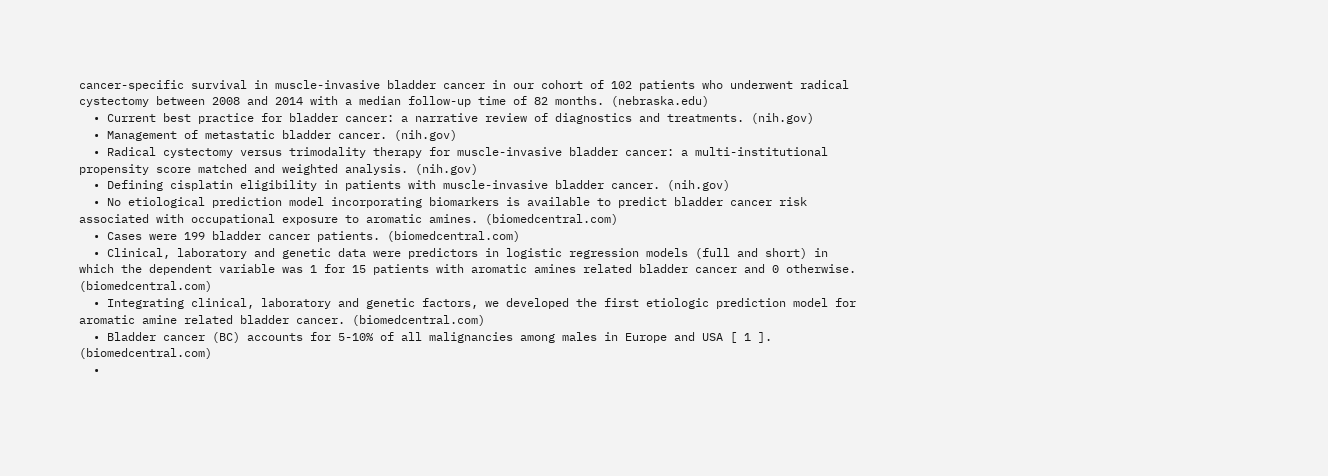cancer-specific survival in muscle-invasive bladder cancer in our cohort of 102 patients who underwent radical cystectomy between 2008 and 2014 with a median follow-up time of 82 months. (nebraska.edu)
  • Current best practice for bladder cancer: a narrative review of diagnostics and treatments. (nih.gov)
  • Management of metastatic bladder cancer. (nih.gov)
  • Radical cystectomy versus trimodality therapy for muscle-invasive bladder cancer: a multi-institutional propensity score matched and weighted analysis. (nih.gov)
  • Defining cisplatin eligibility in patients with muscle-invasive bladder cancer. (nih.gov)
  • No etiological prediction model incorporating biomarkers is available to predict bladder cancer risk associated with occupational exposure to aromatic amines. (biomedcentral.com)
  • Cases were 199 bladder cancer patients. (biomedcentral.com)
  • Clinical, laboratory and genetic data were predictors in logistic regression models (full and short) in which the dependent variable was 1 for 15 patients with aromatic amines related bladder cancer and 0 otherwise. (biomedcentral.com)
  • Integrating clinical, laboratory and genetic factors, we developed the first etiologic prediction model for aromatic amine related bladder cancer. (biomedcentral.com)
  • Bladder cancer (BC) accounts for 5-10% of all malignancies among males in Europe and USA [ 1 ]. (biomedcentral.com)
  •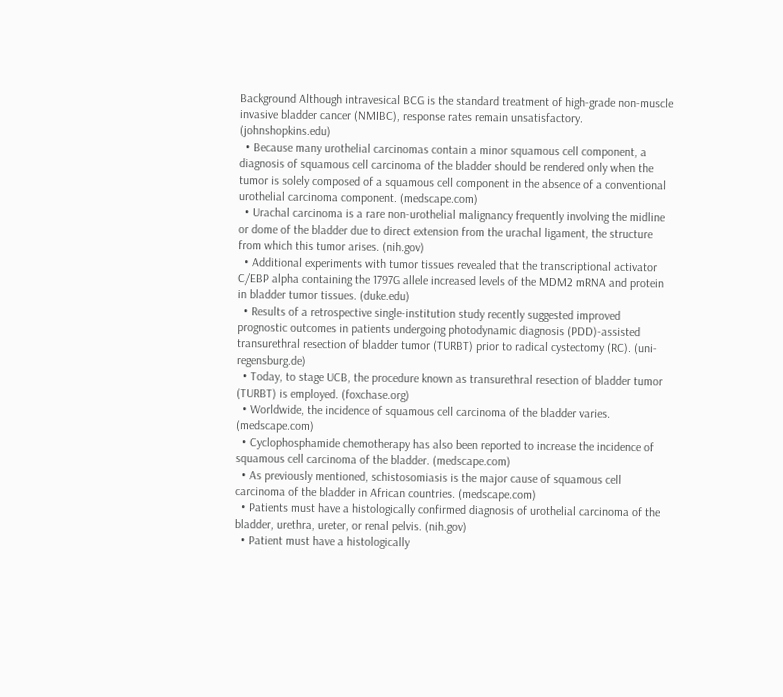Background Although intravesical BCG is the standard treatment of high-grade non-muscle invasive bladder cancer (NMIBC), response rates remain unsatisfactory. (johnshopkins.edu)
  • Because many urothelial carcinomas contain a minor squamous cell component, a diagnosis of squamous cell carcinoma of the bladder should be rendered only when the tumor is solely composed of a squamous cell component in the absence of a conventional urothelial carcinoma component. (medscape.com)
  • Urachal carcinoma is a rare non-urothelial malignancy frequently involving the midline or dome of the bladder due to direct extension from the urachal ligament, the structure from which this tumor arises. (nih.gov)
  • Additional experiments with tumor tissues revealed that the transcriptional activator C/EBP alpha containing the 1797G allele increased levels of the MDM2 mRNA and protein in bladder tumor tissues. (duke.edu)
  • Results of a retrospective single-institution study recently suggested improved prognostic outcomes in patients undergoing photodynamic diagnosis (PDD)-assisted transurethral resection of bladder tumor (TURBT) prior to radical cystectomy (RC). (uni-regensburg.de)
  • Today, to stage UCB, the procedure known as transurethral resection of bladder tumor (TURBT) is employed. (foxchase.org)
  • Worldwide, the incidence of squamous cell carcinoma of the bladder varies. (medscape.com)
  • Cyclophosphamide chemotherapy has also been reported to increase the incidence of squamous cell carcinoma of the bladder. (medscape.com)
  • As previously mentioned, schistosomiasis is the major cause of squamous cell carcinoma of the bladder in African countries. (medscape.com)
  • Patients must have a histologically confirmed diagnosis of urothelial carcinoma of the bladder, urethra, ureter, or renal pelvis. (nih.gov)
  • Patient must have a histologically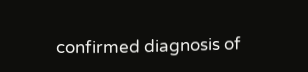confirmed diagnosis of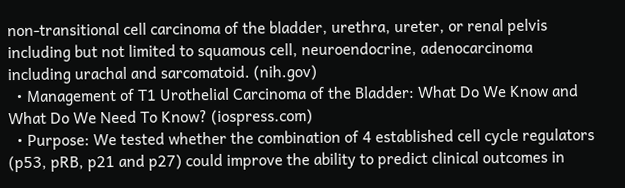non-transitional cell carcinoma of the bladder, urethra, ureter, or renal pelvis including but not limited to squamous cell, neuroendocrine, adenocarcinoma including urachal and sarcomatoid. (nih.gov)
  • Management of T1 Urothelial Carcinoma of the Bladder: What Do We Know and What Do We Need To Know? (iospress.com)
  • Purpose: We tested whether the combination of 4 established cell cycle regulators (p53, pRB, p21 and p27) could improve the ability to predict clinical outcomes in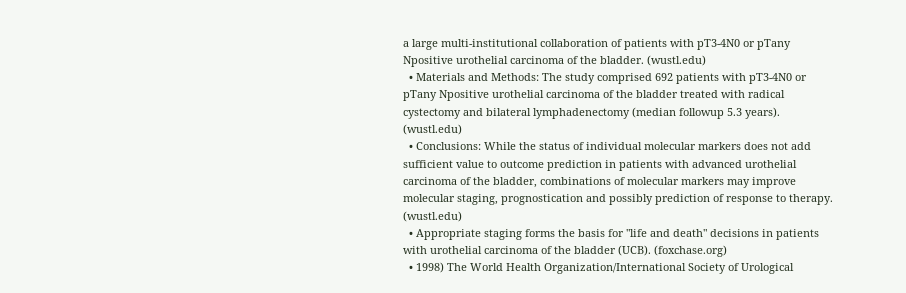a large multi-institutional collaboration of patients with pT3-4N0 or pTany Npositive urothelial carcinoma of the bladder. (wustl.edu)
  • Materials and Methods: The study comprised 692 patients with pT3-4N0 or pTany Npositive urothelial carcinoma of the bladder treated with radical cystectomy and bilateral lymphadenectomy (median followup 5.3 years). (wustl.edu)
  • Conclusions: While the status of individual molecular markers does not add sufficient value to outcome prediction in patients with advanced urothelial carcinoma of the bladder, combinations of molecular markers may improve molecular staging, prognostication and possibly prediction of response to therapy. (wustl.edu)
  • Appropriate staging forms the basis for "life and death" decisions in patients with urothelial carcinoma of the bladder (UCB). (foxchase.org)
  • 1998) The World Health Organization/International Society of Urological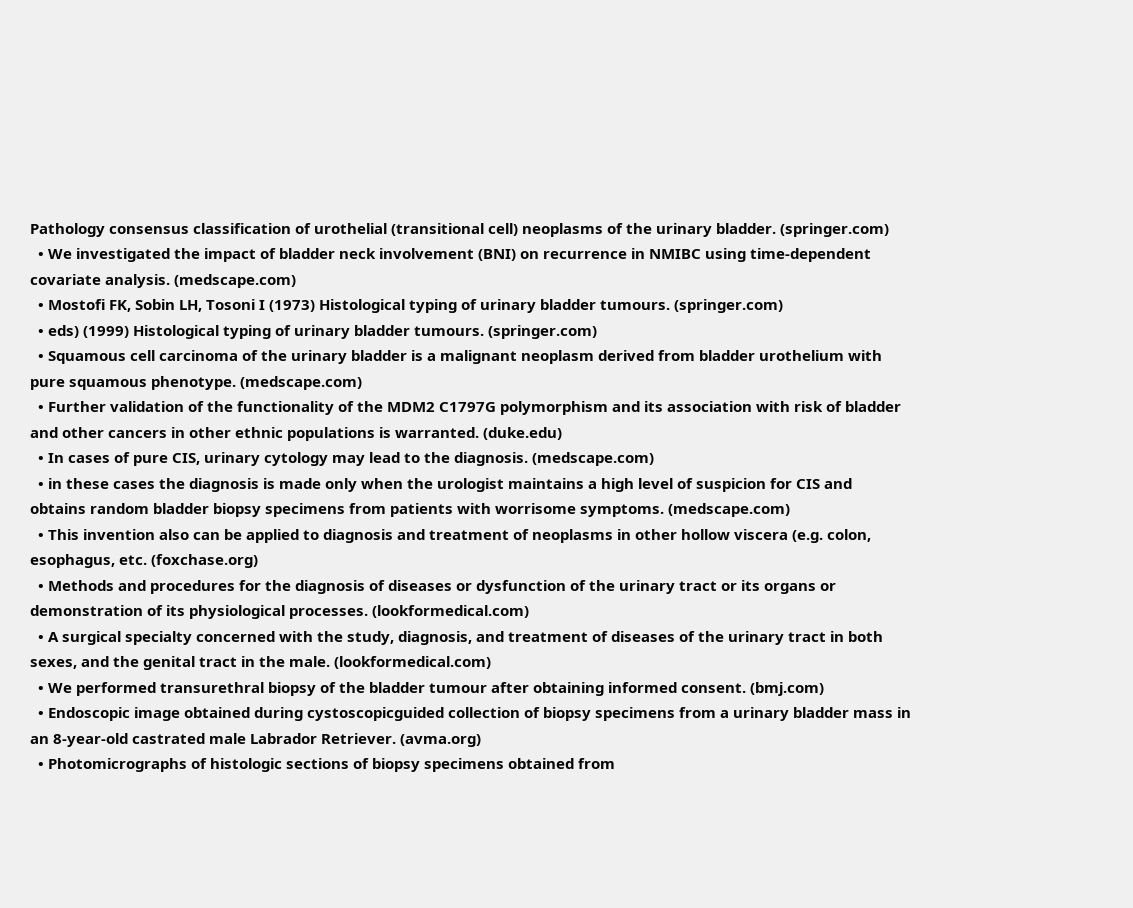Pathology consensus classification of urothelial (transitional cell) neoplasms of the urinary bladder. (springer.com)
  • We investigated the impact of bladder neck involvement (BNI) on recurrence in NMIBC using time-dependent covariate analysis. (medscape.com)
  • Mostofi FK, Sobin LH, Tosoni I (1973) Histological typing of urinary bladder tumours. (springer.com)
  • eds) (1999) Histological typing of urinary bladder tumours. (springer.com)
  • Squamous cell carcinoma of the urinary bladder is a malignant neoplasm derived from bladder urothelium with pure squamous phenotype. (medscape.com)
  • Further validation of the functionality of the MDM2 C1797G polymorphism and its association with risk of bladder and other cancers in other ethnic populations is warranted. (duke.edu)
  • In cases of pure CIS, urinary cytology may lead to the diagnosis. (medscape.com)
  • in these cases the diagnosis is made only when the urologist maintains a high level of suspicion for CIS and obtains random bladder biopsy specimens from patients with worrisome symptoms. (medscape.com)
  • This invention also can be applied to diagnosis and treatment of neoplasms in other hollow viscera (e.g. colon, esophagus, etc. (foxchase.org)
  • Methods and procedures for the diagnosis of diseases or dysfunction of the urinary tract or its organs or demonstration of its physiological processes. (lookformedical.com)
  • A surgical specialty concerned with the study, diagnosis, and treatment of diseases of the urinary tract in both sexes, and the genital tract in the male. (lookformedical.com)
  • We performed transurethral biopsy of the bladder tumour after obtaining informed consent. (bmj.com)
  • Endoscopic image obtained during cystoscopicguided collection of biopsy specimens from a urinary bladder mass in an 8-year-old castrated male Labrador Retriever. (avma.org)
  • Photomicrographs of histologic sections of biopsy specimens obtained from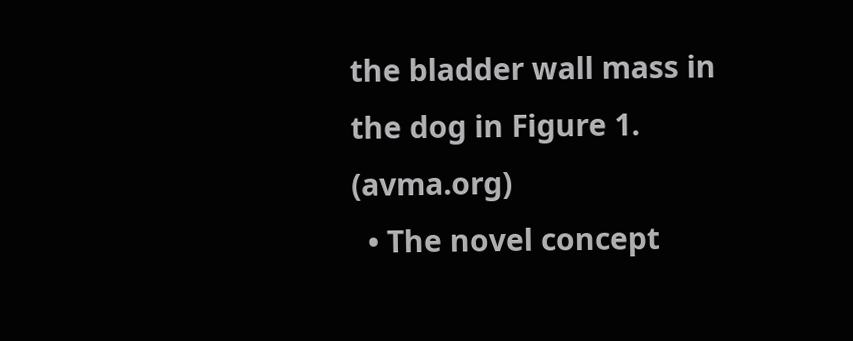the bladder wall mass in the dog in Figure 1. (avma.org)
  • The novel concept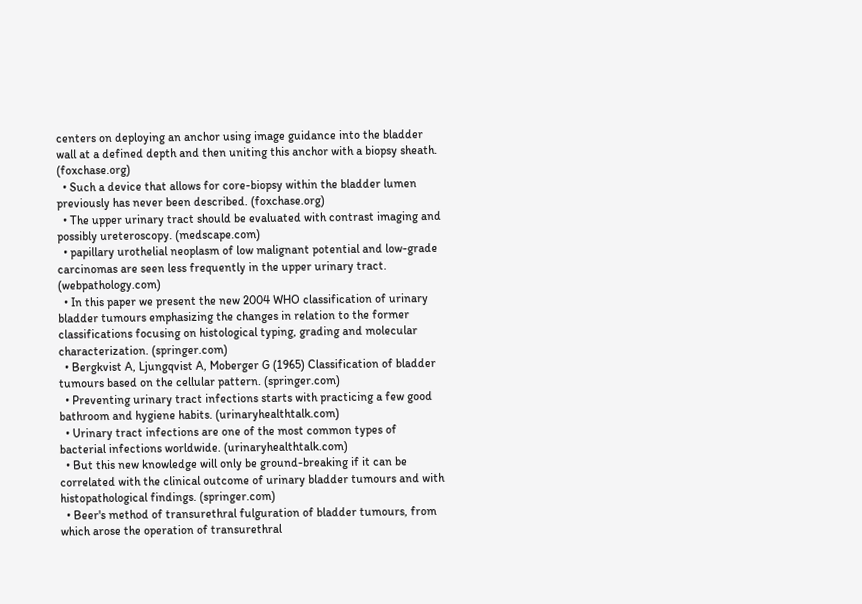centers on deploying an anchor using image guidance into the bladder wall at a defined depth and then uniting this anchor with a biopsy sheath. (foxchase.org)
  • Such a device that allows for core-biopsy within the bladder lumen previously has never been described. (foxchase.org)
  • The upper urinary tract should be evaluated with contrast imaging and possibly ureteroscopy. (medscape.com)
  • papillary urothelial neoplasm of low malignant potential and low-grade carcinomas are seen less frequently in the upper urinary tract. (webpathology.com)
  • In this paper we present the new 2004 WHO classification of urinary bladder tumours emphasizing the changes in relation to the former classifications focusing on histological typing, grading and molecular characterization. (springer.com)
  • Bergkvist A, Ljungqvist A, Moberger G (1965) Classification of bladder tumours based on the cellular pattern. (springer.com)
  • Preventing urinary tract infections starts with practicing a few good bathroom and hygiene habits. (urinaryhealthtalk.com)
  • Urinary tract infections are one of the most common types of bacterial infections worldwide. (urinaryhealthtalk.com)
  • But this new knowledge will only be ground-breaking if it can be correlated with the clinical outcome of urinary bladder tumours and with histopathological findings. (springer.com)
  • Beer's method of transurethral fulguration of bladder tumours, from which arose the operation of transurethral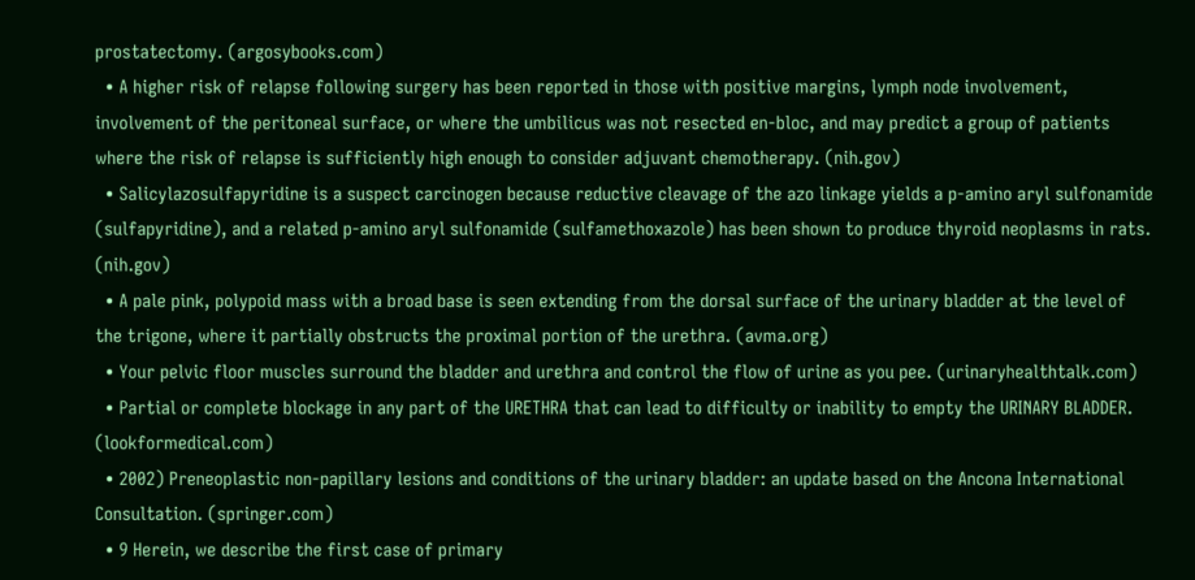prostatectomy. (argosybooks.com)
  • A higher risk of relapse following surgery has been reported in those with positive margins, lymph node involvement, involvement of the peritoneal surface, or where the umbilicus was not resected en-bloc, and may predict a group of patients where the risk of relapse is sufficiently high enough to consider adjuvant chemotherapy. (nih.gov)
  • Salicylazosulfapyridine is a suspect carcinogen because reductive cleavage of the azo linkage yields a p-amino aryl sulfonamide (sulfapyridine), and a related p-amino aryl sulfonamide (sulfamethoxazole) has been shown to produce thyroid neoplasms in rats. (nih.gov)
  • A pale pink, polypoid mass with a broad base is seen extending from the dorsal surface of the urinary bladder at the level of the trigone, where it partially obstructs the proximal portion of the urethra. (avma.org)
  • Your pelvic floor muscles surround the bladder and urethra and control the flow of urine as you pee. (urinaryhealthtalk.com)
  • Partial or complete blockage in any part of the URETHRA that can lead to difficulty or inability to empty the URINARY BLADDER. (lookformedical.com)
  • 2002) Preneoplastic non-papillary lesions and conditions of the urinary bladder: an update based on the Ancona International Consultation. (springer.com)
  • 9 Herein, we describe the first case of primary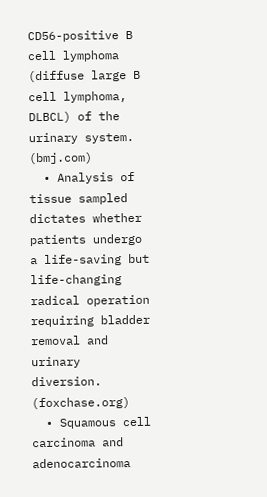CD56-positive B cell lymphoma (diffuse large B cell lymphoma, DLBCL) of the urinary system. (bmj.com)
  • Analysis of tissue sampled dictates whether patients undergo a life-saving but life-changing radical operation requiring bladder removal and urinary diversion. (foxchase.org)
  • Squamous cell carcinoma and adenocarcinoma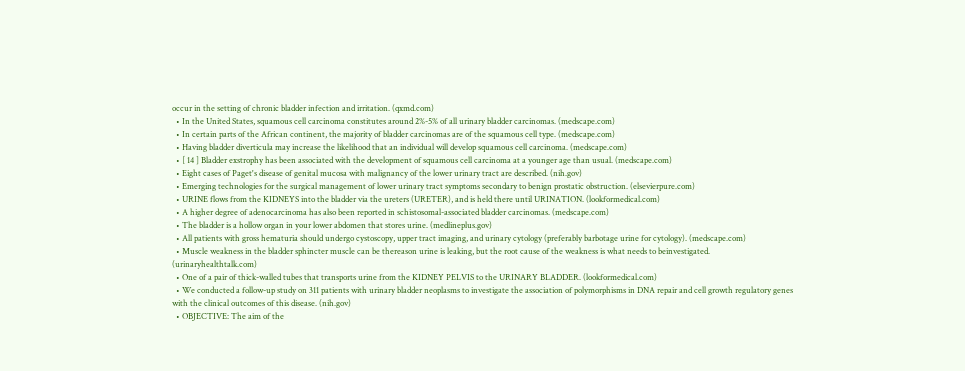occur in the setting of chronic bladder infection and irritation. (qxmd.com)
  • In the United States, squamous cell carcinoma constitutes around 2%-5% of all urinary bladder carcinomas. (medscape.com)
  • In certain parts of the African continent, the majority of bladder carcinomas are of the squamous cell type. (medscape.com)
  • Having bladder diverticula may increase the likelihood that an individual will develop squamous cell carcinoma. (medscape.com)
  • [ 14 ] Bladder exstrophy has been associated with the development of squamous cell carcinoma at a younger age than usual. (medscape.com)
  • Eight cases of Paget's disease of genital mucosa with malignancy of the lower urinary tract are described. (nih.gov)
  • Emerging technologies for the surgical management of lower urinary tract symptoms secondary to benign prostatic obstruction. (elsevierpure.com)
  • URINE flows from the KIDNEYS into the bladder via the ureters (URETER), and is held there until URINATION. (lookformedical.com)
  • A higher degree of adenocarcinoma has also been reported in schistosomal-associated bladder carcinomas. (medscape.com)
  • The bladder is a hollow organ in your lower abdomen that stores urine. (medlineplus.gov)
  • All patients with gross hematuria should undergo cystoscopy, upper tract imaging, and urinary cytology (preferably barbotage urine for cytology). (medscape.com)
  • Muscle weakness in the bladder sphincter muscle can be thereason urine is leaking, but the root cause of the weakness is what needs to beinvestigated. (urinaryhealthtalk.com)
  • One of a pair of thick-walled tubes that transports urine from the KIDNEY PELVIS to the URINARY BLADDER. (lookformedical.com)
  • We conducted a follow-up study on 311 patients with urinary bladder neoplasms to investigate the association of polymorphisms in DNA repair and cell growth regulatory genes with the clinical outcomes of this disease. (nih.gov)
  • OBJECTIVE: The aim of the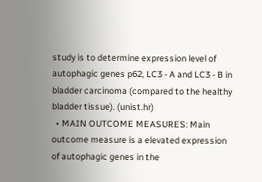study is to determine expression level of autophagic genes p62, LC3 - A and LC3 - B in bladder carcinoma (compared to the healthy bladder tissue). (unist.hr)
  • MAIN OUTCOME MEASURES: Main outcome measure is a elevated expression of autophagic genes in the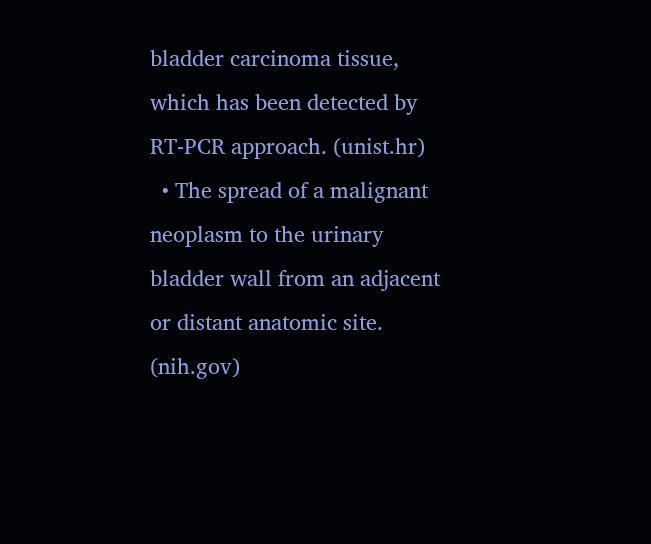bladder carcinoma tissue, which has been detected by RT-PCR approach. (unist.hr)
  • The spread of a malignant neoplasm to the urinary bladder wall from an adjacent or distant anatomic site. (nih.gov)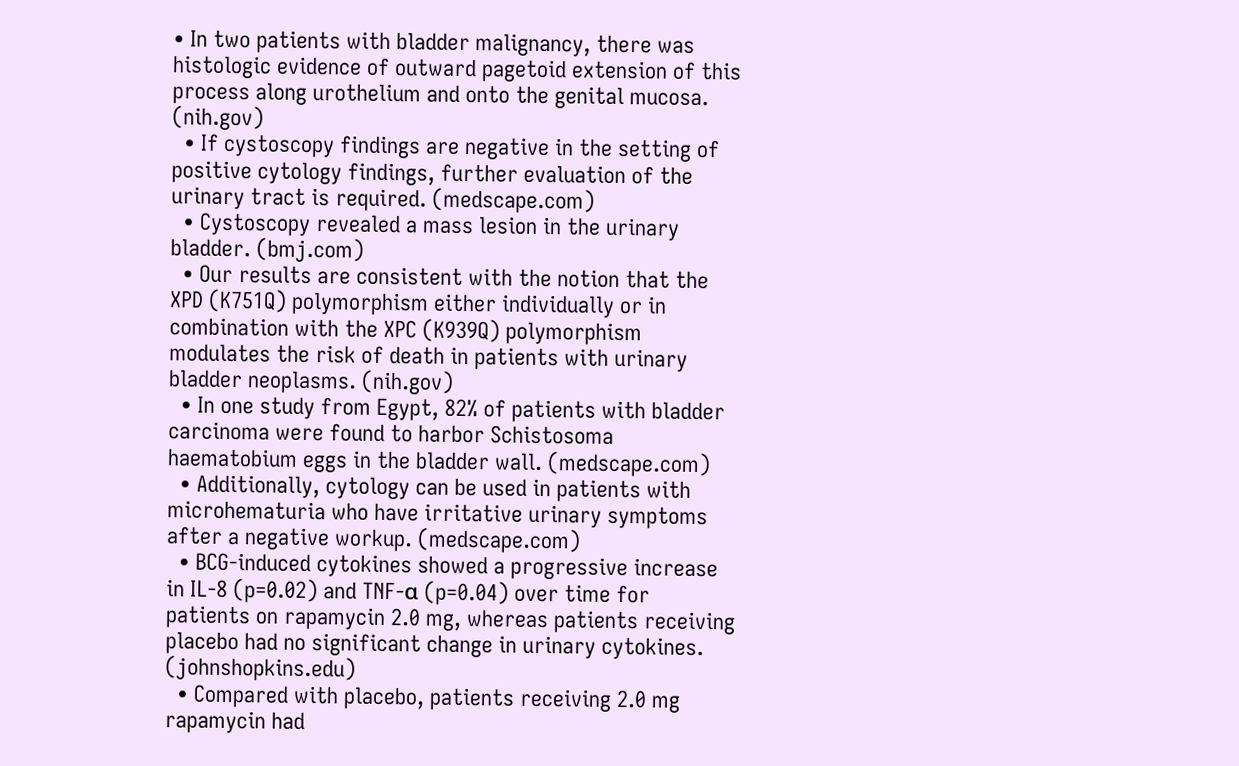• In two patients with bladder malignancy, there was histologic evidence of outward pagetoid extension of this process along urothelium and onto the genital mucosa. (nih.gov)
  • If cystoscopy findings are negative in the setting of positive cytology findings, further evaluation of the urinary tract is required. (medscape.com)
  • Cystoscopy revealed a mass lesion in the urinary bladder. (bmj.com)
  • Our results are consistent with the notion that the XPD (K751Q) polymorphism either individually or in combination with the XPC (K939Q) polymorphism modulates the risk of death in patients with urinary bladder neoplasms. (nih.gov)
  • In one study from Egypt, 82% of patients with bladder carcinoma were found to harbor Schistosoma haematobium eggs in the bladder wall. (medscape.com)
  • Additionally, cytology can be used in patients with microhematuria who have irritative urinary symptoms after a negative workup. (medscape.com)
  • BCG-induced cytokines showed a progressive increase in IL-8 (p=0.02) and TNF-α (p=0.04) over time for patients on rapamycin 2.0 mg, whereas patients receiving placebo had no significant change in urinary cytokines. (johnshopkins.edu)
  • Compared with placebo, patients receiving 2.0 mg rapamycin had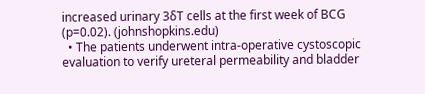increased urinary 3δT cells at the first week of BCG (p=0.02). (johnshopkins.edu)
  • The patients underwent intra-operative cystoscopic evaluation to verify ureteral permeability and bladder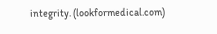integrity. (lookformedical.com)